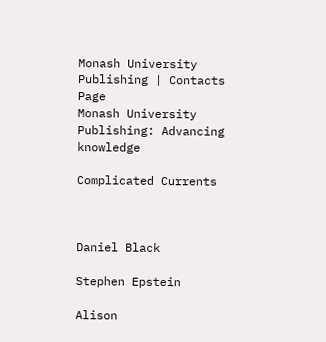Monash University Publishing | Contacts Page
Monash University Publishing: Advancing knowledge

Complicated Currents



Daniel Black

Stephen Epstein

Alison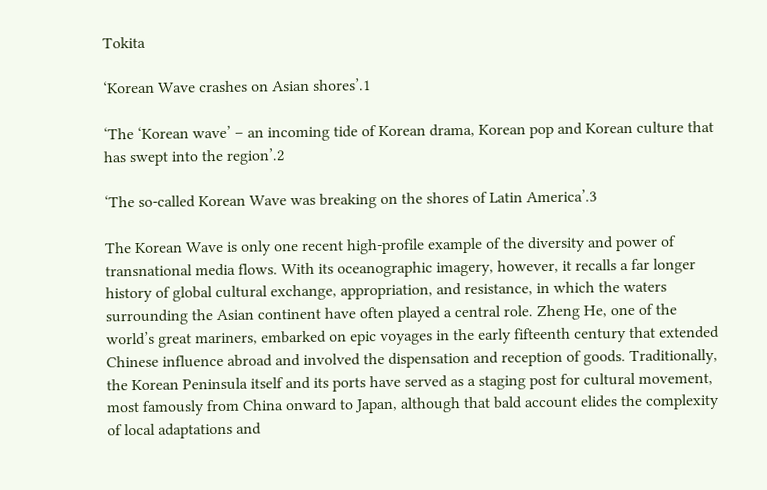Tokita

‘Korean Wave crashes on Asian shores’.1

‘The ‘Korean wave’ – an incoming tide of Korean drama, Korean pop and Korean culture that has swept into the region’.2

‘The so-called Korean Wave was breaking on the shores of Latin America’.3

The Korean Wave is only one recent high-profile example of the diversity and power of transnational media flows. With its oceanographic imagery, however, it recalls a far longer history of global cultural exchange, appropriation, and resistance, in which the waters surrounding the Asian continent have often played a central role. Zheng He, one of the world’s great mariners, embarked on epic voyages in the early fifteenth century that extended Chinese influence abroad and involved the dispensation and reception of goods. Traditionally, the Korean Peninsula itself and its ports have served as a staging post for cultural movement, most famously from China onward to Japan, although that bald account elides the complexity of local adaptations and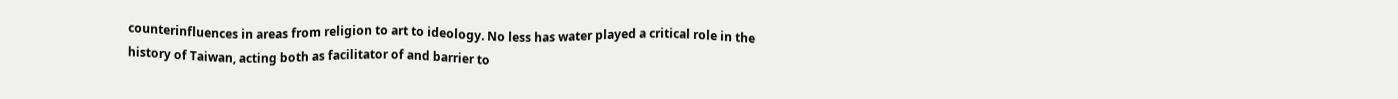counterinfluences in areas from religion to art to ideology. No less has water played a critical role in the history of Taiwan, acting both as facilitator of and barrier to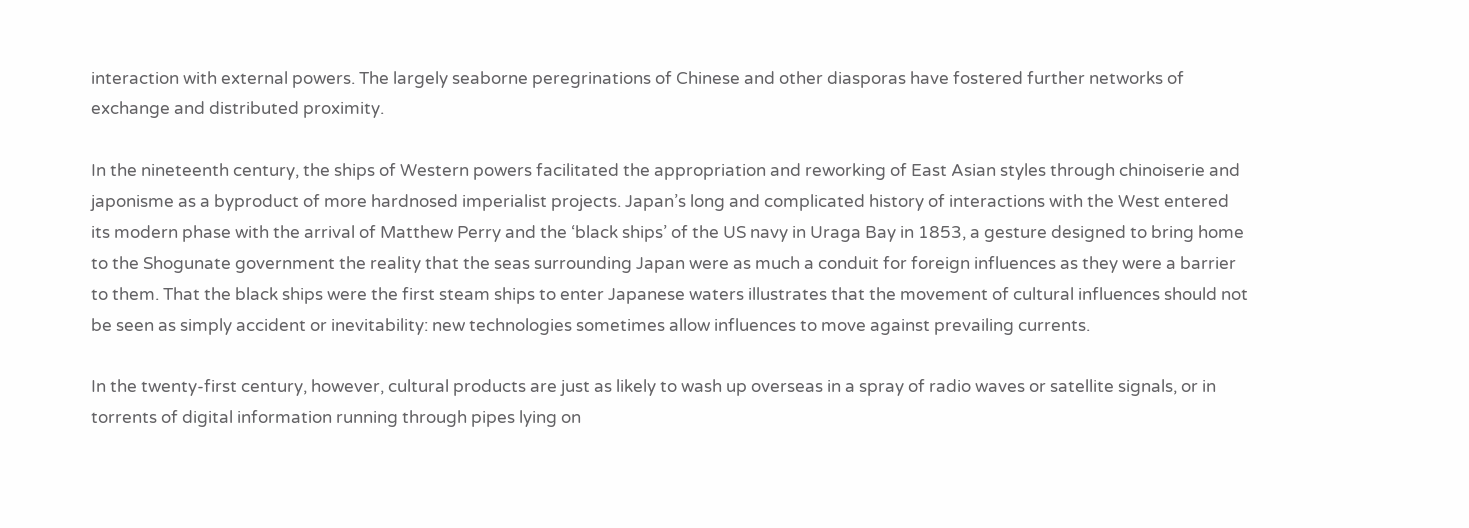interaction with external powers. The largely seaborne peregrinations of Chinese and other diasporas have fostered further networks of exchange and distributed proximity.

In the nineteenth century, the ships of Western powers facilitated the appropriation and reworking of East Asian styles through chinoiserie and japonisme as a byproduct of more hardnosed imperialist projects. Japan’s long and complicated history of interactions with the West entered its modern phase with the arrival of Matthew Perry and the ‘black ships’ of the US navy in Uraga Bay in 1853, a gesture designed to bring home to the Shogunate government the reality that the seas surrounding Japan were as much a conduit for foreign influences as they were a barrier to them. That the black ships were the first steam ships to enter Japanese waters illustrates that the movement of cultural influences should not be seen as simply accident or inevitability: new technologies sometimes allow influences to move against prevailing currents.

In the twenty-first century, however, cultural products are just as likely to wash up overseas in a spray of radio waves or satellite signals, or in torrents of digital information running through pipes lying on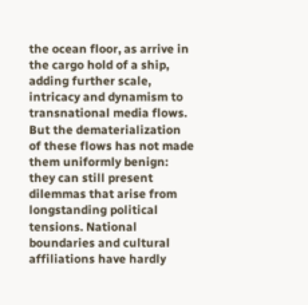the ocean floor, as arrive in the cargo hold of a ship, adding further scale, intricacy and dynamism to transnational media flows. But the dematerialization of these flows has not made them uniformly benign: they can still present dilemmas that arise from longstanding political tensions. National boundaries and cultural affiliations have hardly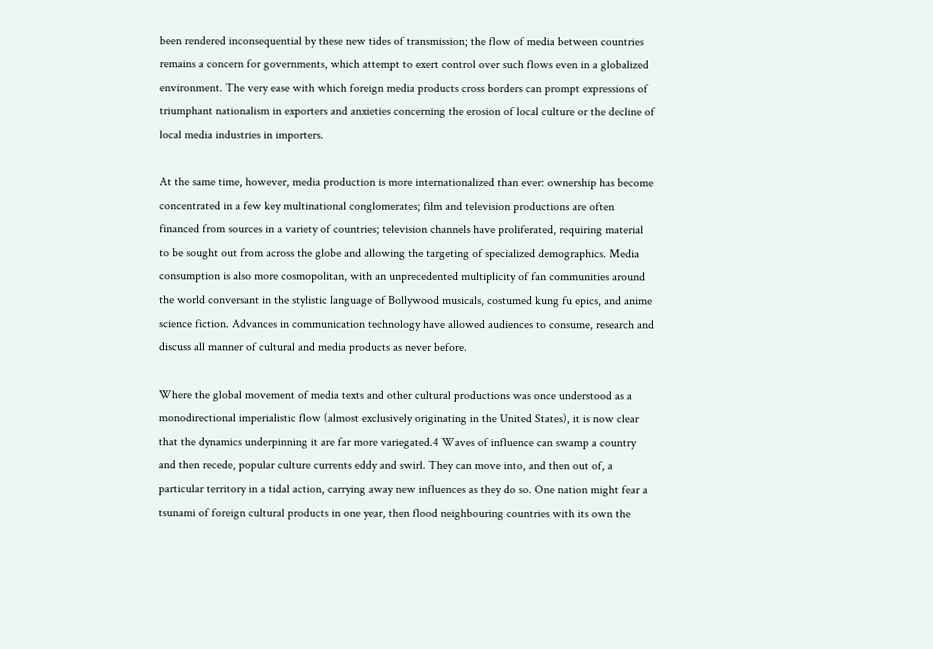been rendered inconsequential by these new tides of transmission; the flow of media between countries remains a concern for governments, which attempt to exert control over such flows even in a globalized environment. The very ease with which foreign media products cross borders can prompt expressions of triumphant nationalism in exporters and anxieties concerning the erosion of local culture or the decline of local media industries in importers.

At the same time, however, media production is more internationalized than ever: ownership has become concentrated in a few key multinational conglomerates; film and television productions are often financed from sources in a variety of countries; television channels have proliferated, requiring material to be sought out from across the globe and allowing the targeting of specialized demographics. Media consumption is also more cosmopolitan, with an unprecedented multiplicity of fan communities around the world conversant in the stylistic language of Bollywood musicals, costumed kung fu epics, and anime science fiction. Advances in communication technology have allowed audiences to consume, research and discuss all manner of cultural and media products as never before.

Where the global movement of media texts and other cultural productions was once understood as a monodirectional imperialistic flow (almost exclusively originating in the United States), it is now clear that the dynamics underpinning it are far more variegated.4 Waves of influence can swamp a country and then recede, popular culture currents eddy and swirl. They can move into, and then out of, a particular territory in a tidal action, carrying away new influences as they do so. One nation might fear a tsunami of foreign cultural products in one year, then flood neighbouring countries with its own the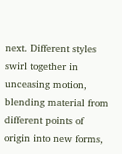next. Different styles swirl together in unceasing motion, blending material from different points of origin into new forms,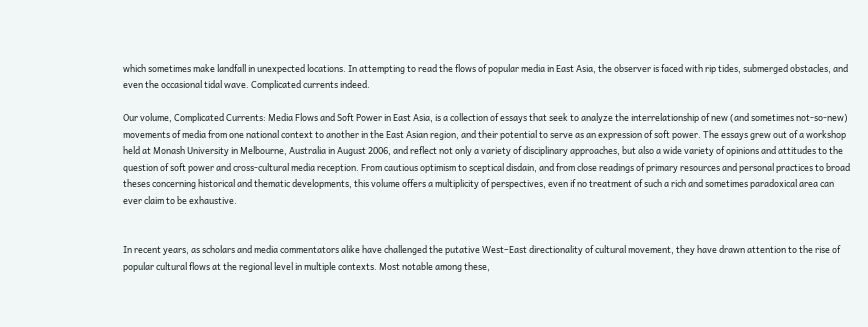which sometimes make landfall in unexpected locations. In attempting to read the flows of popular media in East Asia, the observer is faced with rip tides, submerged obstacles, and even the occasional tidal wave. Complicated currents indeed.

Our volume, Complicated Currents: Media Flows and Soft Power in East Asia, is a collection of essays that seek to analyze the interrelationship of new (and sometimes not-so-new) movements of media from one national context to another in the East Asian region, and their potential to serve as an expression of soft power. The essays grew out of a workshop held at Monash University in Melbourne, Australia in August 2006, and reflect not only a variety of disciplinary approaches, but also a wide variety of opinions and attitudes to the question of soft power and cross-cultural media reception. From cautious optimism to sceptical disdain, and from close readings of primary resources and personal practices to broad theses concerning historical and thematic developments, this volume offers a multiplicity of perspectives, even if no treatment of such a rich and sometimes paradoxical area can ever claim to be exhaustive.


In recent years, as scholars and media commentators alike have challenged the putative West–East directionality of cultural movement, they have drawn attention to the rise of popular cultural flows at the regional level in multiple contexts. Most notable among these,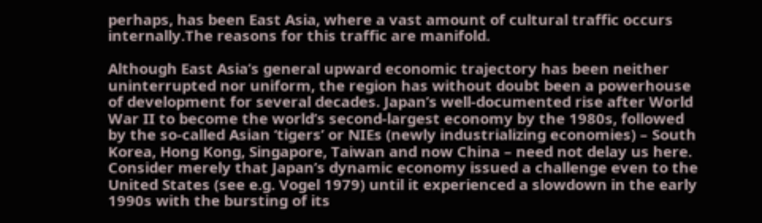perhaps, has been East Asia, where a vast amount of cultural traffic occurs internally.The reasons for this traffic are manifold.

Although East Asia’s general upward economic trajectory has been neither uninterrupted nor uniform, the region has without doubt been a powerhouse of development for several decades. Japan’s well-documented rise after World War II to become the world’s second-largest economy by the 1980s, followed by the so-called Asian ‘tigers’ or NIEs (newly industrializing economies) – South Korea, Hong Kong, Singapore, Taiwan and now China – need not delay us here. Consider merely that Japan’s dynamic economy issued a challenge even to the United States (see e.g. Vogel 1979) until it experienced a slowdown in the early 1990s with the bursting of its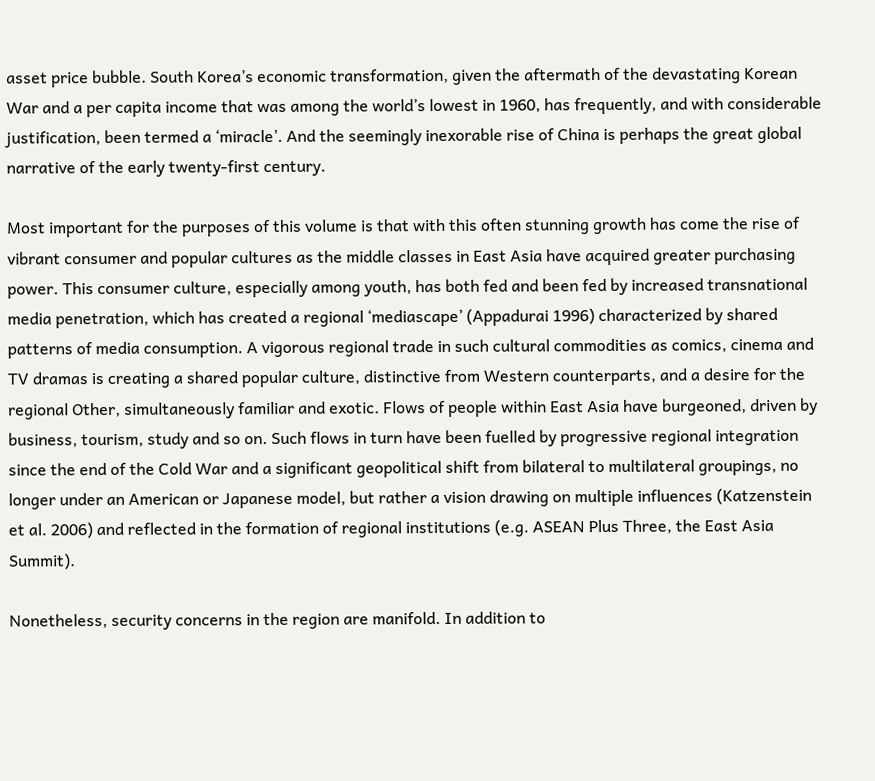asset price bubble. South Korea’s economic transformation, given the aftermath of the devastating Korean War and a per capita income that was among the world’s lowest in 1960, has frequently, and with considerable justification, been termed a ‘miracle’. And the seemingly inexorable rise of China is perhaps the great global narrative of the early twenty-first century.

Most important for the purposes of this volume is that with this often stunning growth has come the rise of vibrant consumer and popular cultures as the middle classes in East Asia have acquired greater purchasing power. This consumer culture, especially among youth, has both fed and been fed by increased transnational media penetration, which has created a regional ‘mediascape’ (Appadurai 1996) characterized by shared patterns of media consumption. A vigorous regional trade in such cultural commodities as comics, cinema and TV dramas is creating a shared popular culture, distinctive from Western counterparts, and a desire for the regional Other, simultaneously familiar and exotic. Flows of people within East Asia have burgeoned, driven by business, tourism, study and so on. Such flows in turn have been fuelled by progressive regional integration since the end of the Cold War and a significant geopolitical shift from bilateral to multilateral groupings, no longer under an American or Japanese model, but rather a vision drawing on multiple influences (Katzenstein et al. 2006) and reflected in the formation of regional institutions (e.g. ASEAN Plus Three, the East Asia Summit).

Nonetheless, security concerns in the region are manifold. In addition to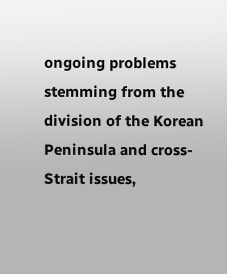ongoing problems stemming from the division of the Korean Peninsula and cross-Strait issues,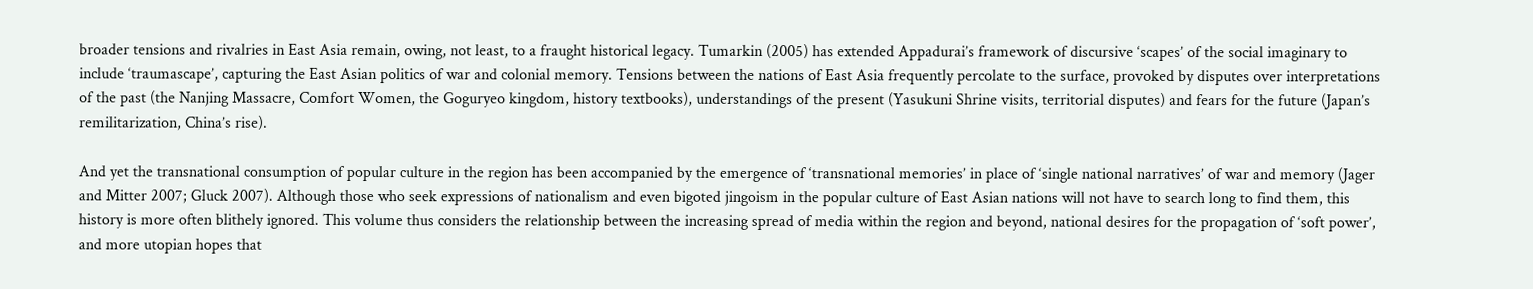broader tensions and rivalries in East Asia remain, owing, not least, to a fraught historical legacy. Tumarkin (2005) has extended Appadurai’s framework of discursive ‘scapes’ of the social imaginary to include ‘traumascape’, capturing the East Asian politics of war and colonial memory. Tensions between the nations of East Asia frequently percolate to the surface, provoked by disputes over interpretations of the past (the Nanjing Massacre, Comfort Women, the Goguryeo kingdom, history textbooks), understandings of the present (Yasukuni Shrine visits, territorial disputes) and fears for the future (Japan’s remilitarization, China’s rise).

And yet the transnational consumption of popular culture in the region has been accompanied by the emergence of ‘transnational memories’ in place of ‘single national narratives’ of war and memory (Jager and Mitter 2007; Gluck 2007). Although those who seek expressions of nationalism and even bigoted jingoism in the popular culture of East Asian nations will not have to search long to find them, this history is more often blithely ignored. This volume thus considers the relationship between the increasing spread of media within the region and beyond, national desires for the propagation of ‘soft power’, and more utopian hopes that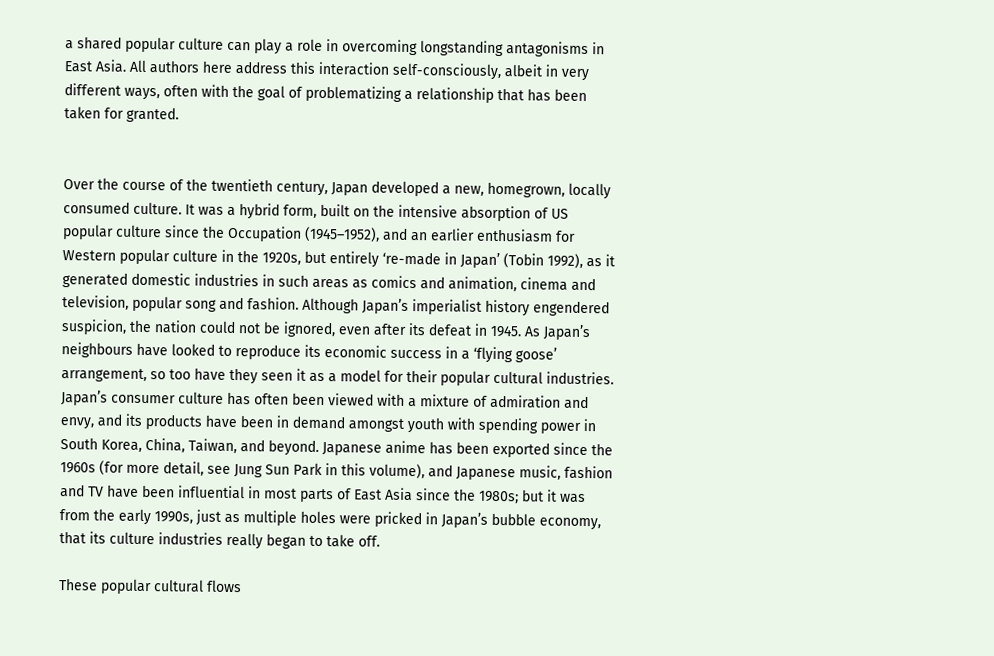a shared popular culture can play a role in overcoming longstanding antagonisms in East Asia. All authors here address this interaction self-consciously, albeit in very different ways, often with the goal of problematizing a relationship that has been taken for granted.


Over the course of the twentieth century, Japan developed a new, homegrown, locally consumed culture. It was a hybrid form, built on the intensive absorption of US popular culture since the Occupation (1945–1952), and an earlier enthusiasm for Western popular culture in the 1920s, but entirely ‘re-made in Japan’ (Tobin 1992), as it generated domestic industries in such areas as comics and animation, cinema and television, popular song and fashion. Although Japan’s imperialist history engendered suspicion, the nation could not be ignored, even after its defeat in 1945. As Japan’s neighbours have looked to reproduce its economic success in a ‘flying goose’ arrangement, so too have they seen it as a model for their popular cultural industries. Japan’s consumer culture has often been viewed with a mixture of admiration and envy, and its products have been in demand amongst youth with spending power in South Korea, China, Taiwan, and beyond. Japanese anime has been exported since the 1960s (for more detail, see Jung Sun Park in this volume), and Japanese music, fashion and TV have been influential in most parts of East Asia since the 1980s; but it was from the early 1990s, just as multiple holes were pricked in Japan’s bubble economy, that its culture industries really began to take off.

These popular cultural flows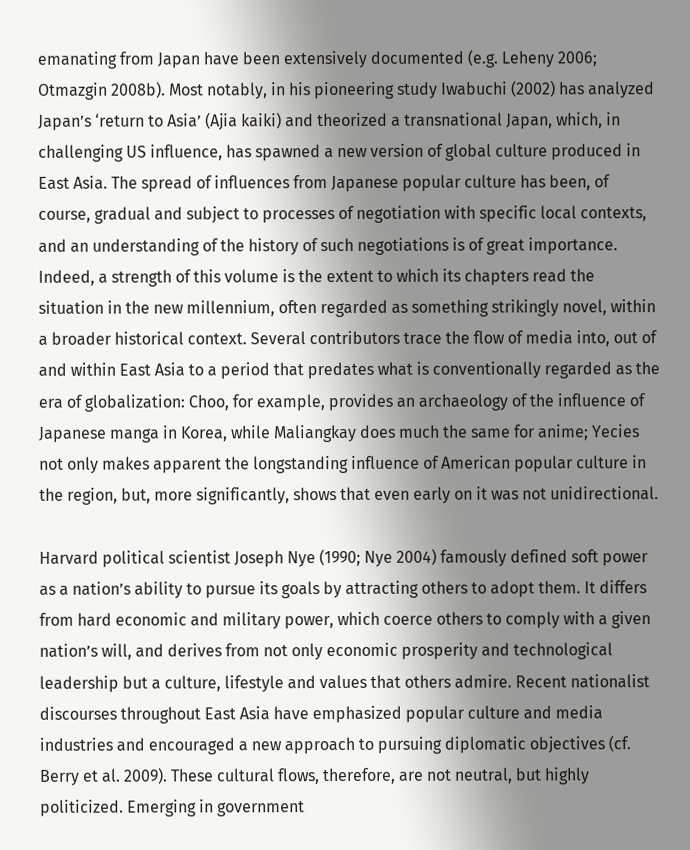emanating from Japan have been extensively documented (e.g. Leheny 2006; Otmazgin 2008b). Most notably, in his pioneering study Iwabuchi (2002) has analyzed Japan’s ‘return to Asia’ (Ajia kaiki) and theorized a transnational Japan, which, in challenging US influence, has spawned a new version of global culture produced in East Asia. The spread of influences from Japanese popular culture has been, of course, gradual and subject to processes of negotiation with specific local contexts, and an understanding of the history of such negotiations is of great importance. Indeed, a strength of this volume is the extent to which its chapters read the situation in the new millennium, often regarded as something strikingly novel, within a broader historical context. Several contributors trace the flow of media into, out of and within East Asia to a period that predates what is conventionally regarded as the era of globalization: Choo, for example, provides an archaeology of the influence of Japanese manga in Korea, while Maliangkay does much the same for anime; Yecies not only makes apparent the longstanding influence of American popular culture in the region, but, more significantly, shows that even early on it was not unidirectional.

Harvard political scientist Joseph Nye (1990; Nye 2004) famously defined soft power as a nation’s ability to pursue its goals by attracting others to adopt them. It differs from hard economic and military power, which coerce others to comply with a given nation’s will, and derives from not only economic prosperity and technological leadership but a culture, lifestyle and values that others admire. Recent nationalist discourses throughout East Asia have emphasized popular culture and media industries and encouraged a new approach to pursuing diplomatic objectives (cf. Berry et al. 2009). These cultural flows, therefore, are not neutral, but highly politicized. Emerging in government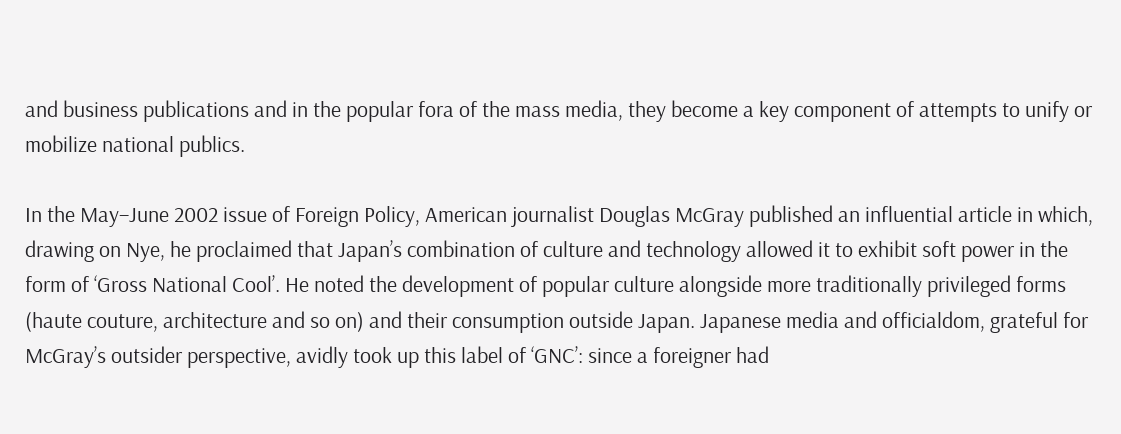and business publications and in the popular fora of the mass media, they become a key component of attempts to unify or mobilize national publics.

In the May–June 2002 issue of Foreign Policy, American journalist Douglas McGray published an influential article in which, drawing on Nye, he proclaimed that Japan’s combination of culture and technology allowed it to exhibit soft power in the form of ‘Gross National Cool’. He noted the development of popular culture alongside more traditionally privileged forms (haute couture, architecture and so on) and their consumption outside Japan. Japanese media and officialdom, grateful for McGray’s outsider perspective, avidly took up this label of ‘GNC’: since a foreigner had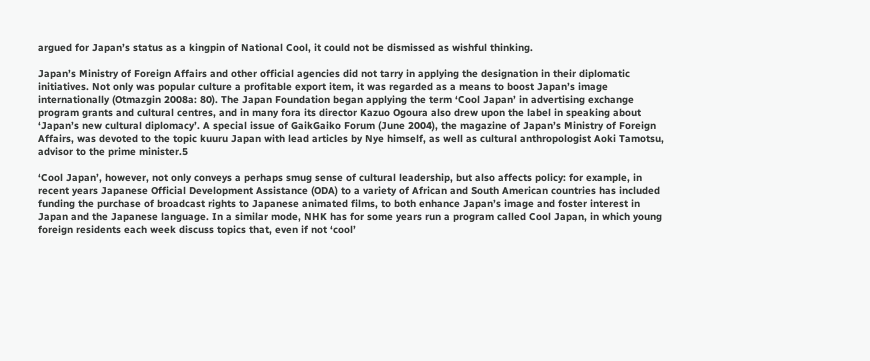argued for Japan’s status as a kingpin of National Cool, it could not be dismissed as wishful thinking.

Japan’s Ministry of Foreign Affairs and other official agencies did not tarry in applying the designation in their diplomatic initiatives. Not only was popular culture a profitable export item, it was regarded as a means to boost Japan’s image internationally (Otmazgin 2008a: 80). The Japan Foundation began applying the term ‘Cool Japan’ in advertising exchange program grants and cultural centres, and in many fora its director Kazuo Ogoura also drew upon the label in speaking about ‘Japan’s new cultural diplomacy’. A special issue of GaikGaiko Forum (June 2004), the magazine of Japan’s Ministry of Foreign Affairs, was devoted to the topic kuuru Japan with lead articles by Nye himself, as well as cultural anthropologist Aoki Tamotsu, advisor to the prime minister.5

‘Cool Japan’, however, not only conveys a perhaps smug sense of cultural leadership, but also affects policy: for example, in recent years Japanese Official Development Assistance (ODA) to a variety of African and South American countries has included funding the purchase of broadcast rights to Japanese animated films, to both enhance Japan’s image and foster interest in Japan and the Japanese language. In a similar mode, NHK has for some years run a program called Cool Japan, in which young foreign residents each week discuss topics that, even if not ‘cool’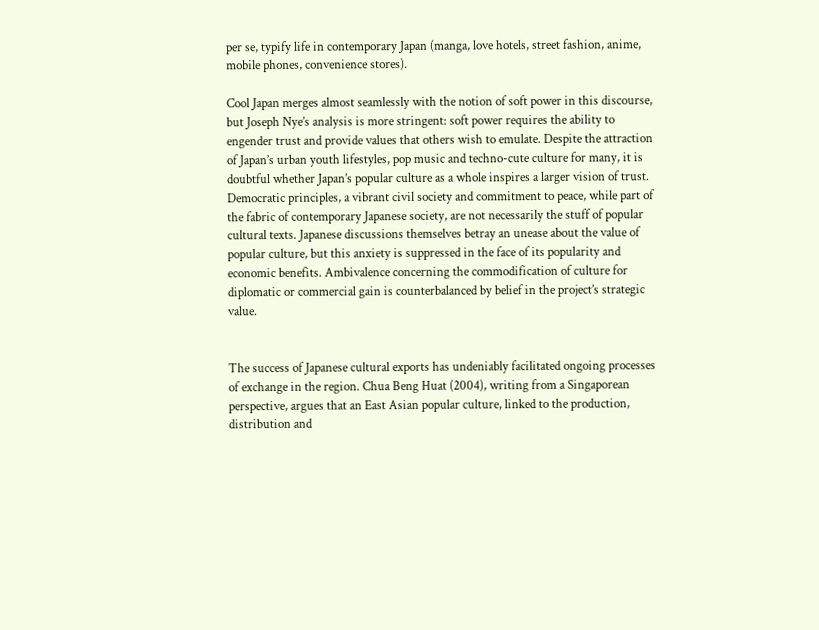per se, typify life in contemporary Japan (manga, love hotels, street fashion, anime, mobile phones, convenience stores).

Cool Japan merges almost seamlessly with the notion of soft power in this discourse, but Joseph Nye’s analysis is more stringent: soft power requires the ability to engender trust and provide values that others wish to emulate. Despite the attraction of Japan’s urban youth lifestyles, pop music and techno-cute culture for many, it is doubtful whether Japan’s popular culture as a whole inspires a larger vision of trust. Democratic principles, a vibrant civil society and commitment to peace, while part of the fabric of contemporary Japanese society, are not necessarily the stuff of popular cultural texts. Japanese discussions themselves betray an unease about the value of popular culture, but this anxiety is suppressed in the face of its popularity and economic benefits. Ambivalence concerning the commodification of culture for diplomatic or commercial gain is counterbalanced by belief in the project’s strategic value.


The success of Japanese cultural exports has undeniably facilitated ongoing processes of exchange in the region. Chua Beng Huat (2004), writing from a Singaporean perspective, argues that an East Asian popular culture, linked to the production, distribution and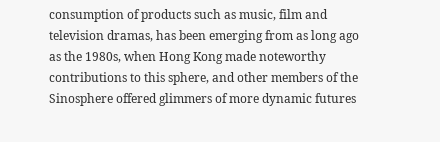consumption of products such as music, film and television dramas, has been emerging from as long ago as the 1980s, when Hong Kong made noteworthy contributions to this sphere, and other members of the Sinosphere offered glimmers of more dynamic futures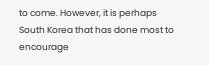to come. However, it is perhaps South Korea that has done most to encourage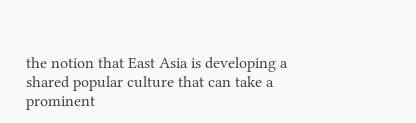the notion that East Asia is developing a shared popular culture that can take a prominent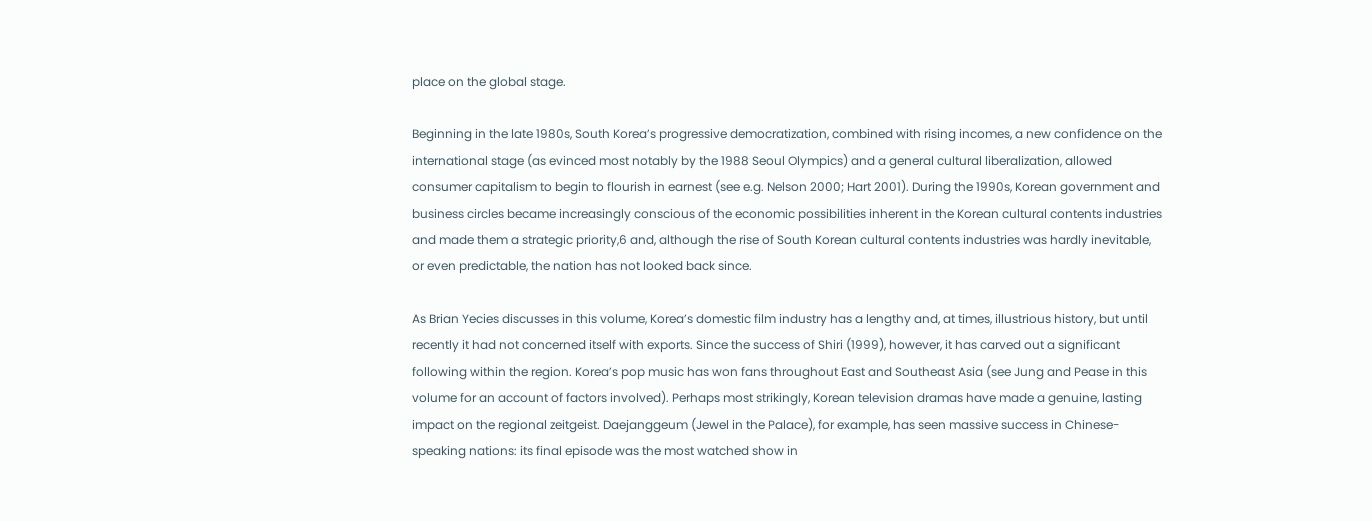place on the global stage.

Beginning in the late 1980s, South Korea’s progressive democratization, combined with rising incomes, a new confidence on the international stage (as evinced most notably by the 1988 Seoul Olympics) and a general cultural liberalization, allowed consumer capitalism to begin to flourish in earnest (see e.g. Nelson 2000; Hart 2001). During the 1990s, Korean government and business circles became increasingly conscious of the economic possibilities inherent in the Korean cultural contents industries and made them a strategic priority,6 and, although the rise of South Korean cultural contents industries was hardly inevitable, or even predictable, the nation has not looked back since.

As Brian Yecies discusses in this volume, Korea’s domestic film industry has a lengthy and, at times, illustrious history, but until recently it had not concerned itself with exports. Since the success of Shiri (1999), however, it has carved out a significant following within the region. Korea’s pop music has won fans throughout East and Southeast Asia (see Jung and Pease in this volume for an account of factors involved). Perhaps most strikingly, Korean television dramas have made a genuine, lasting impact on the regional zeitgeist. Daejanggeum (Jewel in the Palace), for example, has seen massive success in Chinese-speaking nations: its final episode was the most watched show in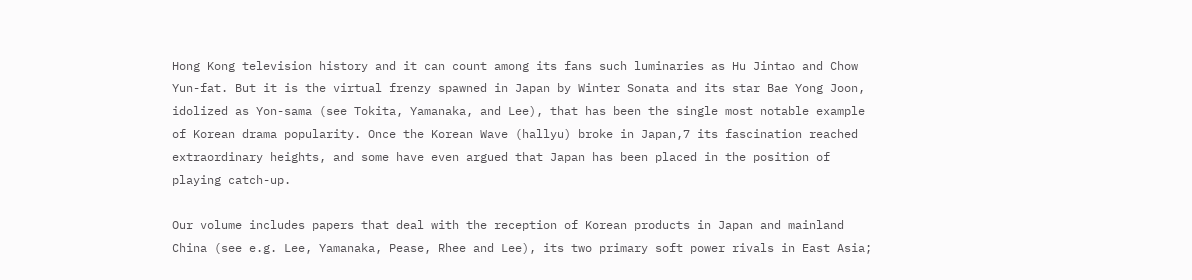Hong Kong television history and it can count among its fans such luminaries as Hu Jintao and Chow Yun-fat. But it is the virtual frenzy spawned in Japan by Winter Sonata and its star Bae Yong Joon, idolized as Yon-sama (see Tokita, Yamanaka, and Lee), that has been the single most notable example of Korean drama popularity. Once the Korean Wave (hallyu) broke in Japan,7 its fascination reached extraordinary heights, and some have even argued that Japan has been placed in the position of playing catch-up.

Our volume includes papers that deal with the reception of Korean products in Japan and mainland China (see e.g. Lee, Yamanaka, Pease, Rhee and Lee), its two primary soft power rivals in East Asia;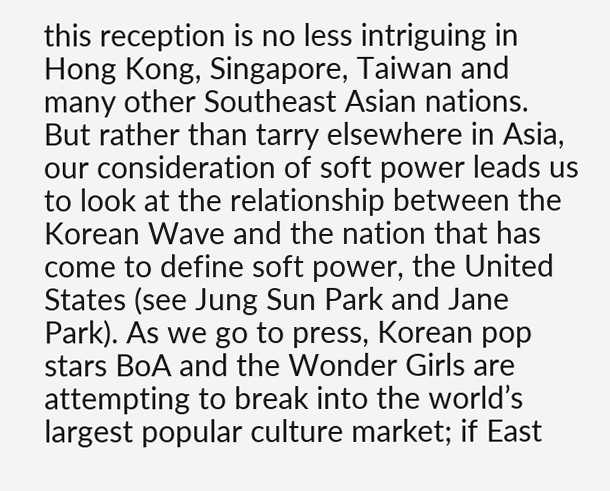this reception is no less intriguing in Hong Kong, Singapore, Taiwan and many other Southeast Asian nations. But rather than tarry elsewhere in Asia, our consideration of soft power leads us to look at the relationship between the Korean Wave and the nation that has come to define soft power, the United States (see Jung Sun Park and Jane Park). As we go to press, Korean pop stars BoA and the Wonder Girls are attempting to break into the world’s largest popular culture market; if East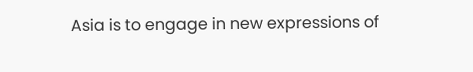Asia is to engage in new expressions of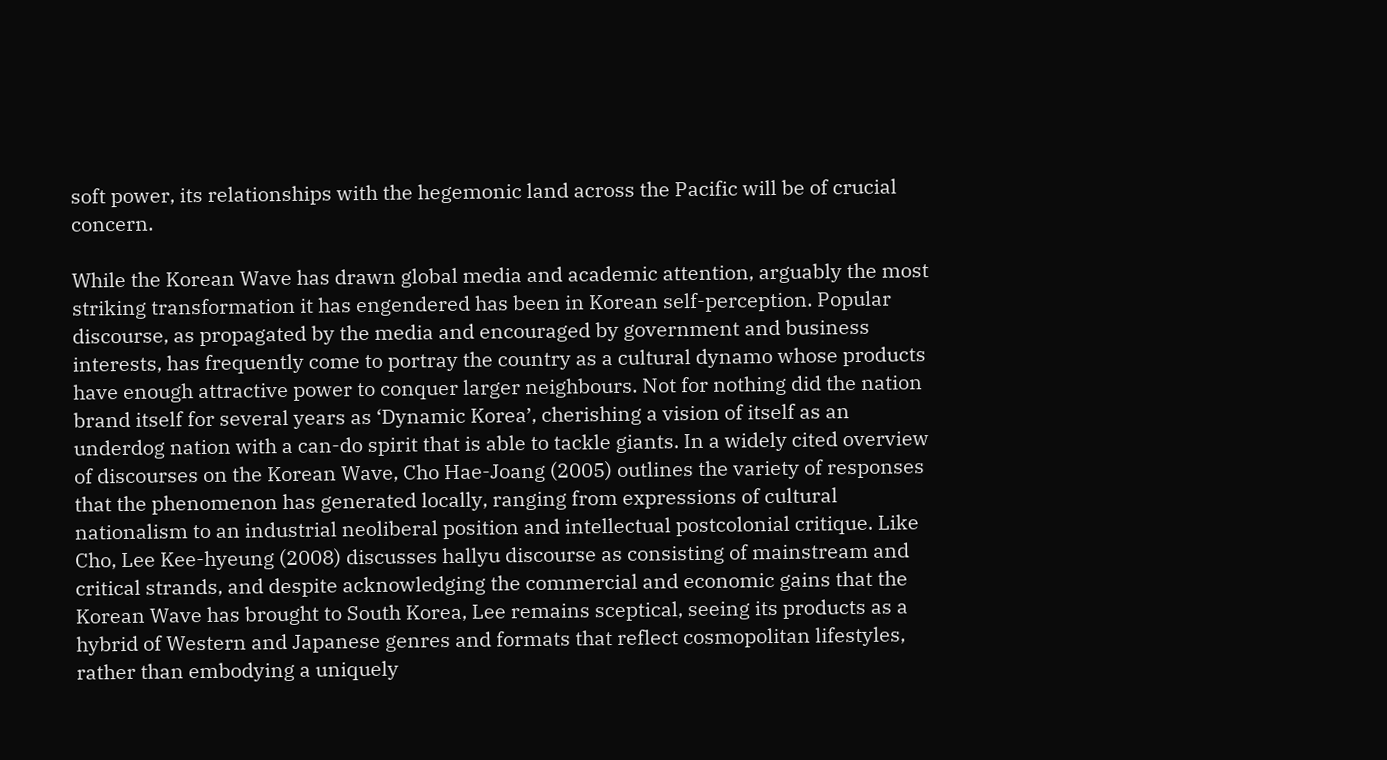soft power, its relationships with the hegemonic land across the Pacific will be of crucial concern.

While the Korean Wave has drawn global media and academic attention, arguably the most striking transformation it has engendered has been in Korean self-perception. Popular discourse, as propagated by the media and encouraged by government and business interests, has frequently come to portray the country as a cultural dynamo whose products have enough attractive power to conquer larger neighbours. Not for nothing did the nation brand itself for several years as ‘Dynamic Korea’, cherishing a vision of itself as an underdog nation with a can-do spirit that is able to tackle giants. In a widely cited overview of discourses on the Korean Wave, Cho Hae-Joang (2005) outlines the variety of responses that the phenomenon has generated locally, ranging from expressions of cultural nationalism to an industrial neoliberal position and intellectual postcolonial critique. Like Cho, Lee Kee-hyeung (2008) discusses hallyu discourse as consisting of mainstream and critical strands, and despite acknowledging the commercial and economic gains that the Korean Wave has brought to South Korea, Lee remains sceptical, seeing its products as a hybrid of Western and Japanese genres and formats that reflect cosmopolitan lifestyles, rather than embodying a uniquely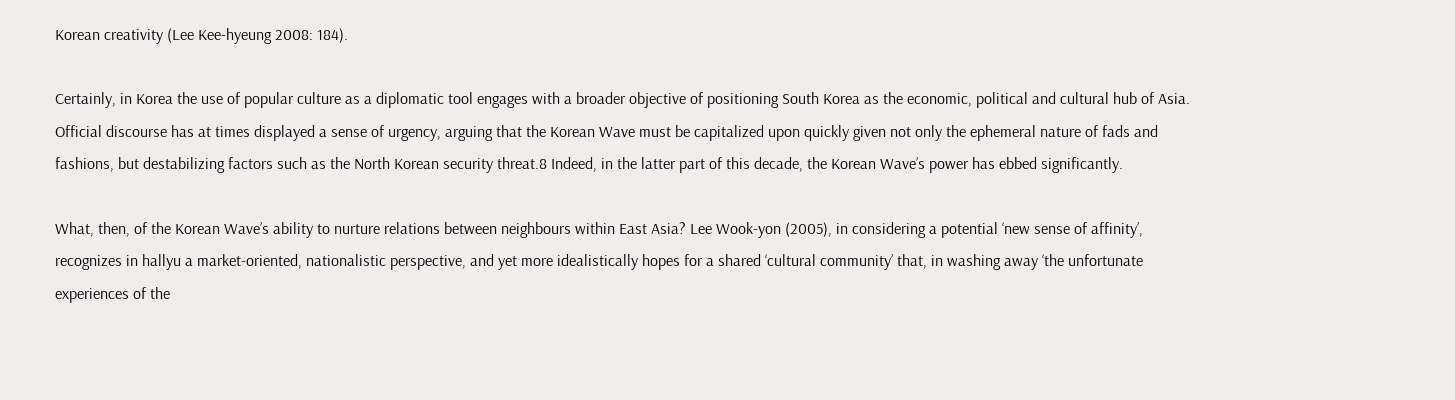Korean creativity (Lee Kee-hyeung 2008: 184).

Certainly, in Korea the use of popular culture as a diplomatic tool engages with a broader objective of positioning South Korea as the economic, political and cultural hub of Asia. Official discourse has at times displayed a sense of urgency, arguing that the Korean Wave must be capitalized upon quickly given not only the ephemeral nature of fads and fashions, but destabilizing factors such as the North Korean security threat.8 Indeed, in the latter part of this decade, the Korean Wave’s power has ebbed significantly.

What, then, of the Korean Wave’s ability to nurture relations between neighbours within East Asia? Lee Wook-yon (2005), in considering a potential ‘new sense of affinity’, recognizes in hallyu a market-oriented, nationalistic perspective, and yet more idealistically hopes for a shared ‘cultural community’ that, in washing away ‘the unfortunate experiences of the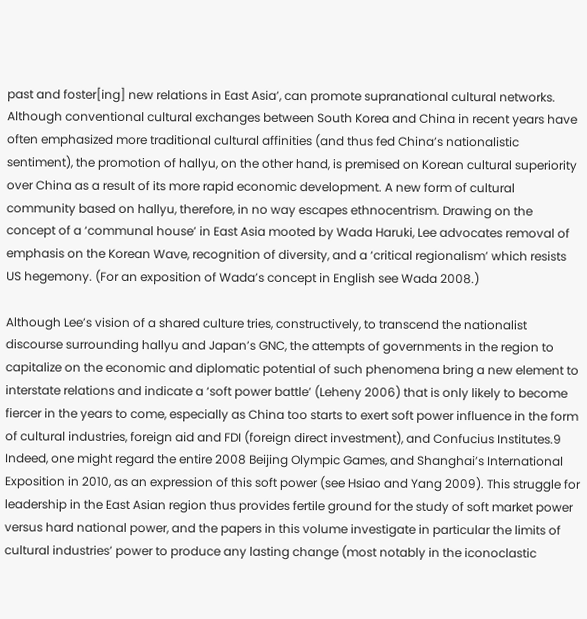past and foster[ing] new relations in East Asia’, can promote supranational cultural networks. Although conventional cultural exchanges between South Korea and China in recent years have often emphasized more traditional cultural affinities (and thus fed China’s nationalistic sentiment), the promotion of hallyu, on the other hand, is premised on Korean cultural superiority over China as a result of its more rapid economic development. A new form of cultural community based on hallyu, therefore, in no way escapes ethnocentrism. Drawing on the concept of a ‘communal house’ in East Asia mooted by Wada Haruki, Lee advocates removal of emphasis on the Korean Wave, recognition of diversity, and a ‘critical regionalism’ which resists US hegemony. (For an exposition of Wada’s concept in English see Wada 2008.)

Although Lee’s vision of a shared culture tries, constructively, to transcend the nationalist discourse surrounding hallyu and Japan’s GNC, the attempts of governments in the region to capitalize on the economic and diplomatic potential of such phenomena bring a new element to interstate relations and indicate a ‘soft power battle’ (Leheny 2006) that is only likely to become fiercer in the years to come, especially as China too starts to exert soft power influence in the form of cultural industries, foreign aid and FDI (foreign direct investment), and Confucius Institutes.9 Indeed, one might regard the entire 2008 Beijing Olympic Games, and Shanghai’s International Exposition in 2010, as an expression of this soft power (see Hsiao and Yang 2009). This struggle for leadership in the East Asian region thus provides fertile ground for the study of soft market power versus hard national power, and the papers in this volume investigate in particular the limits of cultural industries’ power to produce any lasting change (most notably in the iconoclastic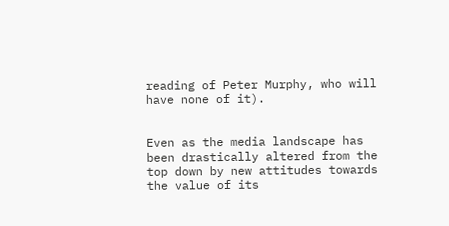reading of Peter Murphy, who will have none of it).


Even as the media landscape has been drastically altered from the top down by new attitudes towards the value of its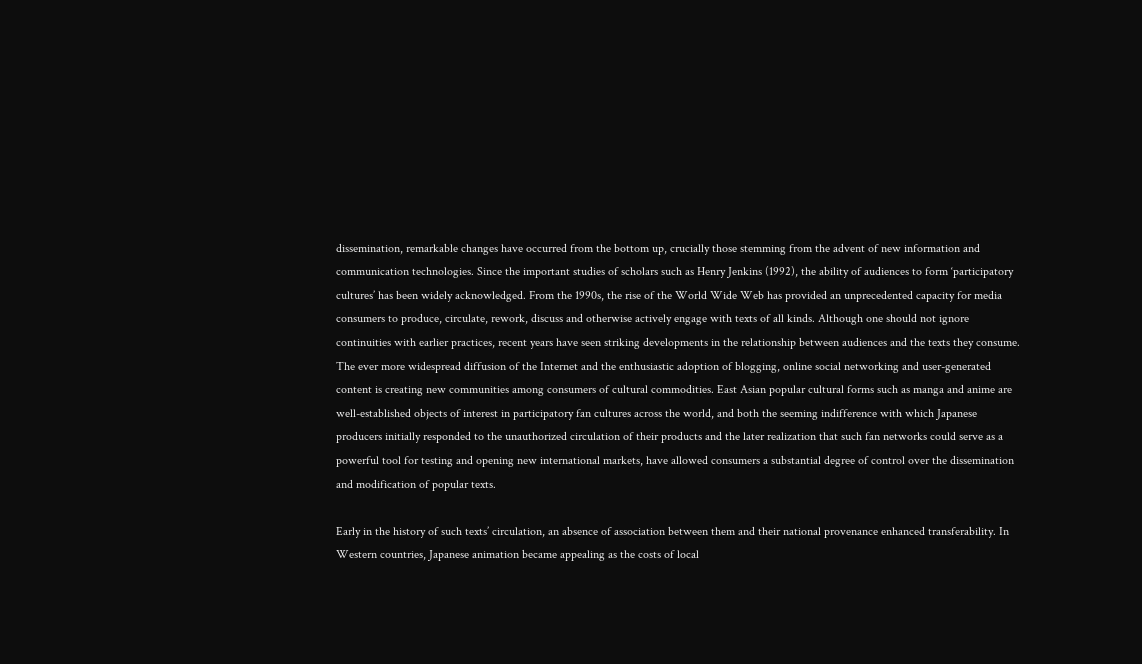dissemination, remarkable changes have occurred from the bottom up, crucially those stemming from the advent of new information and communication technologies. Since the important studies of scholars such as Henry Jenkins (1992), the ability of audiences to form ‘participatory cultures’ has been widely acknowledged. From the 1990s, the rise of the World Wide Web has provided an unprecedented capacity for media consumers to produce, circulate, rework, discuss and otherwise actively engage with texts of all kinds. Although one should not ignore continuities with earlier practices, recent years have seen striking developments in the relationship between audiences and the texts they consume. The ever more widespread diffusion of the Internet and the enthusiastic adoption of blogging, online social networking and user-generated content is creating new communities among consumers of cultural commodities. East Asian popular cultural forms such as manga and anime are well-established objects of interest in participatory fan cultures across the world, and both the seeming indifference with which Japanese producers initially responded to the unauthorized circulation of their products and the later realization that such fan networks could serve as a powerful tool for testing and opening new international markets, have allowed consumers a substantial degree of control over the dissemination and modification of popular texts.

Early in the history of such texts’ circulation, an absence of association between them and their national provenance enhanced transferability. In Western countries, Japanese animation became appealing as the costs of local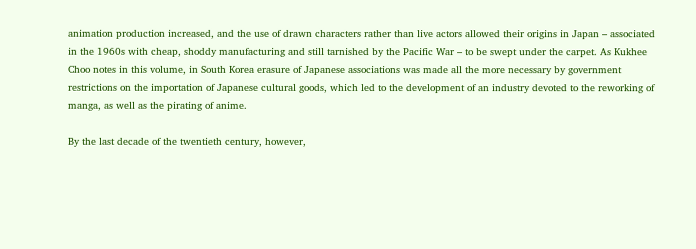animation production increased, and the use of drawn characters rather than live actors allowed their origins in Japan – associated in the 1960s with cheap, shoddy manufacturing and still tarnished by the Pacific War – to be swept under the carpet. As Kukhee Choo notes in this volume, in South Korea erasure of Japanese associations was made all the more necessary by government restrictions on the importation of Japanese cultural goods, which led to the development of an industry devoted to the reworking of manga, as well as the pirating of anime.

By the last decade of the twentieth century, however,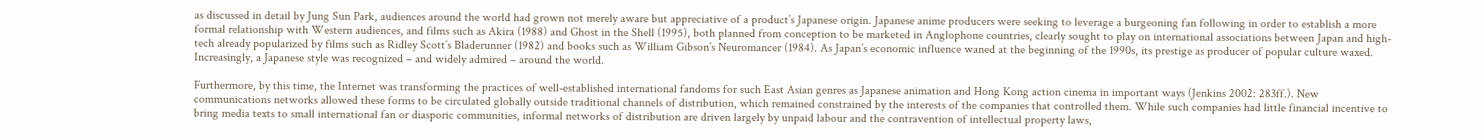as discussed in detail by Jung Sun Park, audiences around the world had grown not merely aware but appreciative of a product’s Japanese origin. Japanese anime producers were seeking to leverage a burgeoning fan following in order to establish a more formal relationship with Western audiences, and films such as Akira (1988) and Ghost in the Shell (1995), both planned from conception to be marketed in Anglophone countries, clearly sought to play on international associations between Japan and high-tech already popularized by films such as Ridley Scott’s Bladerunner (1982) and books such as William Gibson’s Neuromancer (1984). As Japan’s economic influence waned at the beginning of the 1990s, its prestige as producer of popular culture waxed. Increasingly, a Japanese style was recognized – and widely admired – around the world.

Furthermore, by this time, the Internet was transforming the practices of well-established international fandoms for such East Asian genres as Japanese animation and Hong Kong action cinema in important ways (Jenkins 2002: 283ff.). New communications networks allowed these forms to be circulated globally outside traditional channels of distribution, which remained constrained by the interests of the companies that controlled them. While such companies had little financial incentive to bring media texts to small international fan or diasporic communities, informal networks of distribution are driven largely by unpaid labour and the contravention of intellectual property laws,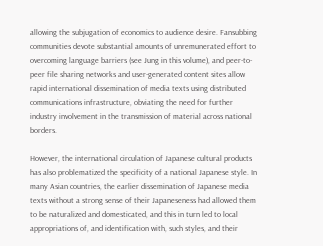allowing the subjugation of economics to audience desire. Fansubbing communities devote substantial amounts of unremunerated effort to overcoming language barriers (see Jung in this volume), and peer-to-peer file sharing networks and user-generated content sites allow rapid international dissemination of media texts using distributed communications infrastructure, obviating the need for further industry involvement in the transmission of material across national borders.

However, the international circulation of Japanese cultural products has also problematized the specificity of a national Japanese style. In many Asian countries, the earlier dissemination of Japanese media texts without a strong sense of their Japaneseness had allowed them to be naturalized and domesticated, and this in turn led to local appropriations of, and identification with, such styles, and their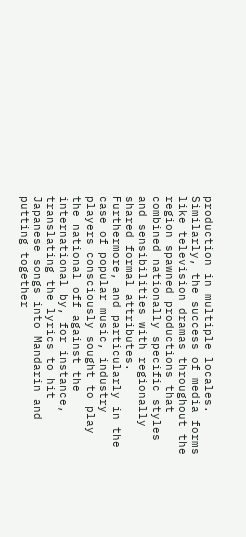production in multiple locales. Similarly, the success of media forms like television dramas throughout the region spawned productions that combined nationally specific styles and sensibilities with regionally shared formal attributes. Furthermore, and particularly in the case of popular music, industry players consciously sought to play the national off against the international by, for instance, translating the lyrics to hit Japanese songs into Mandarin and putting together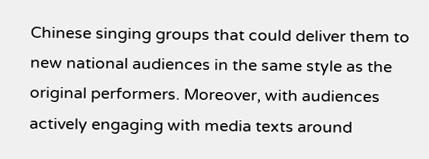Chinese singing groups that could deliver them to new national audiences in the same style as the original performers. Moreover, with audiences actively engaging with media texts around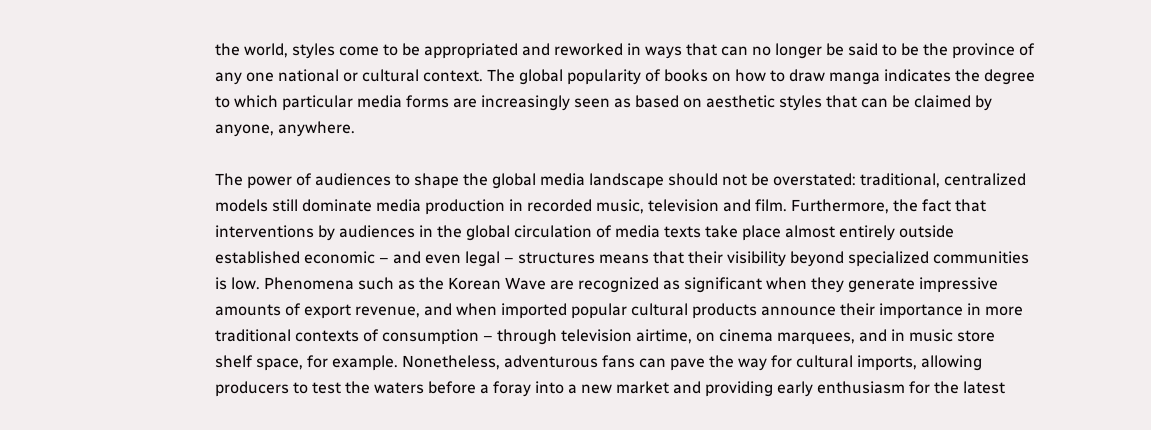the world, styles come to be appropriated and reworked in ways that can no longer be said to be the province of any one national or cultural context. The global popularity of books on how to draw manga indicates the degree to which particular media forms are increasingly seen as based on aesthetic styles that can be claimed by anyone, anywhere.

The power of audiences to shape the global media landscape should not be overstated: traditional, centralized models still dominate media production in recorded music, television and film. Furthermore, the fact that interventions by audiences in the global circulation of media texts take place almost entirely outside established economic – and even legal – structures means that their visibility beyond specialized communities is low. Phenomena such as the Korean Wave are recognized as significant when they generate impressive amounts of export revenue, and when imported popular cultural products announce their importance in more traditional contexts of consumption – through television airtime, on cinema marquees, and in music store shelf space, for example. Nonetheless, adventurous fans can pave the way for cultural imports, allowing producers to test the waters before a foray into a new market and providing early enthusiasm for the latest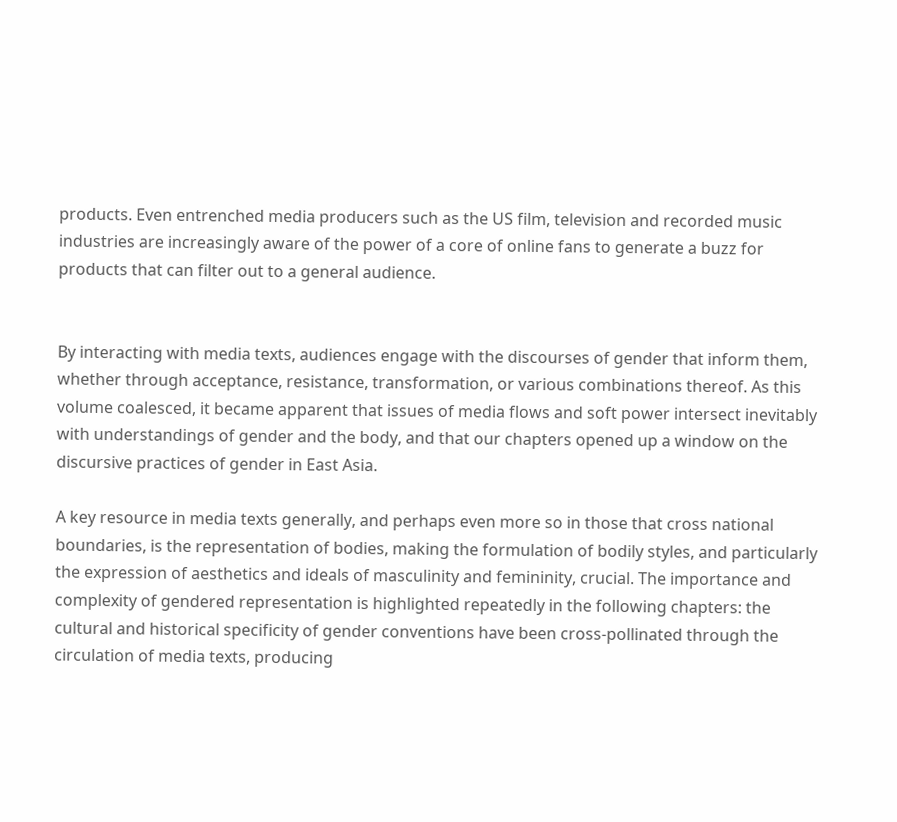products. Even entrenched media producers such as the US film, television and recorded music industries are increasingly aware of the power of a core of online fans to generate a buzz for products that can filter out to a general audience.


By interacting with media texts, audiences engage with the discourses of gender that inform them, whether through acceptance, resistance, transformation, or various combinations thereof. As this volume coalesced, it became apparent that issues of media flows and soft power intersect inevitably with understandings of gender and the body, and that our chapters opened up a window on the discursive practices of gender in East Asia.

A key resource in media texts generally, and perhaps even more so in those that cross national boundaries, is the representation of bodies, making the formulation of bodily styles, and particularly the expression of aesthetics and ideals of masculinity and femininity, crucial. The importance and complexity of gendered representation is highlighted repeatedly in the following chapters: the cultural and historical specificity of gender conventions have been cross-pollinated through the circulation of media texts, producing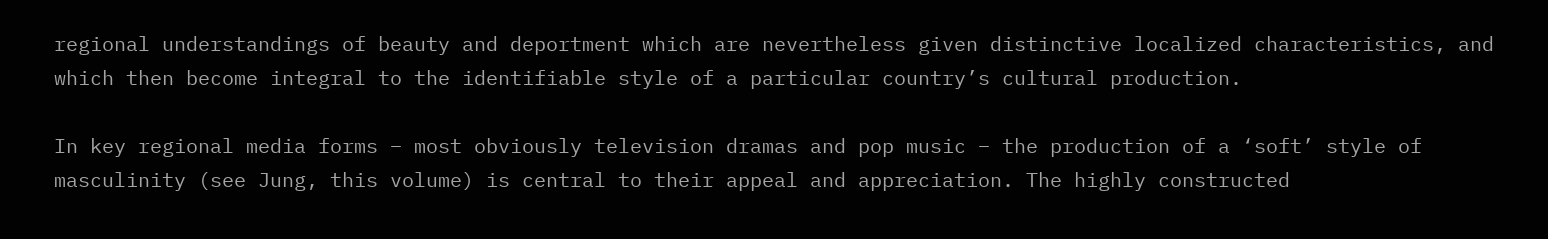regional understandings of beauty and deportment which are nevertheless given distinctive localized characteristics, and which then become integral to the identifiable style of a particular country’s cultural production.

In key regional media forms – most obviously television dramas and pop music – the production of a ‘soft’ style of masculinity (see Jung, this volume) is central to their appeal and appreciation. The highly constructed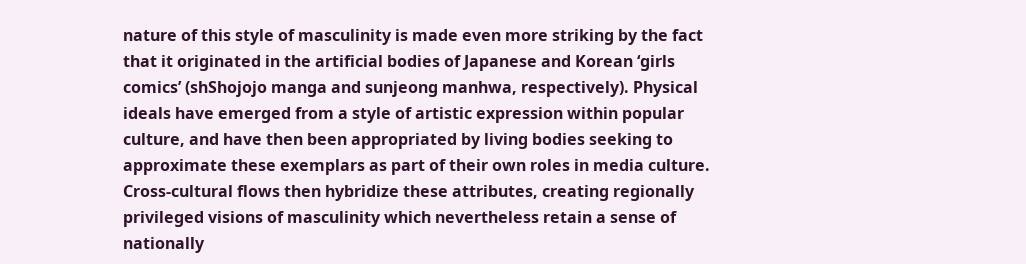nature of this style of masculinity is made even more striking by the fact that it originated in the artificial bodies of Japanese and Korean ‘girls comics’ (shShojojo manga and sunjeong manhwa, respectively). Physical ideals have emerged from a style of artistic expression within popular culture, and have then been appropriated by living bodies seeking to approximate these exemplars as part of their own roles in media culture. Cross-cultural flows then hybridize these attributes, creating regionally privileged visions of masculinity which nevertheless retain a sense of nationally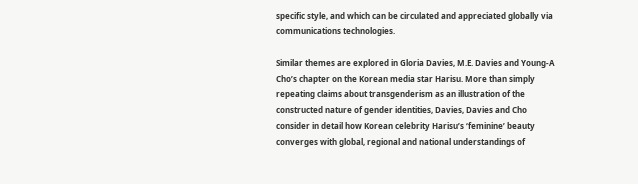specific style, and which can be circulated and appreciated globally via communications technologies.

Similar themes are explored in Gloria Davies, M.E. Davies and Young-A Cho’s chapter on the Korean media star Harisu. More than simply repeating claims about transgenderism as an illustration of the constructed nature of gender identities, Davies, Davies and Cho consider in detail how Korean celebrity Harisu’s ‘feminine’ beauty converges with global, regional and national understandings of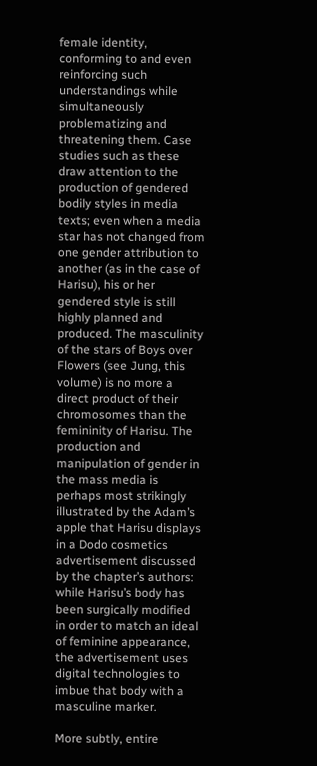female identity, conforming to and even reinforcing such understandings while simultaneously problematizing and threatening them. Case studies such as these draw attention to the production of gendered bodily styles in media texts; even when a media star has not changed from one gender attribution to another (as in the case of Harisu), his or her gendered style is still highly planned and produced. The masculinity of the stars of Boys over Flowers (see Jung, this volume) is no more a direct product of their chromosomes than the femininity of Harisu. The production and manipulation of gender in the mass media is perhaps most strikingly illustrated by the Adam’s apple that Harisu displays in a Dodo cosmetics advertisement discussed by the chapter’s authors: while Harisu’s body has been surgically modified in order to match an ideal of feminine appearance, the advertisement uses digital technologies to imbue that body with a masculine marker.

More subtly, entire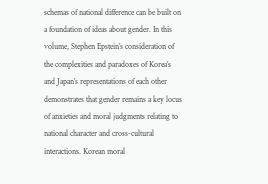schemas of national difference can be built on a foundation of ideas about gender. In this volume, Stephen Epstein’s consideration of the complexities and paradoxes of Korea’s and Japan’s representations of each other demonstrates that gender remains a key locus of anxieties and moral judgments relating to national character and cross-cultural interactions. Korean moral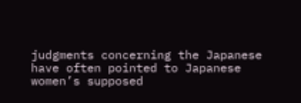judgments concerning the Japanese have often pointed to Japanese women’s supposed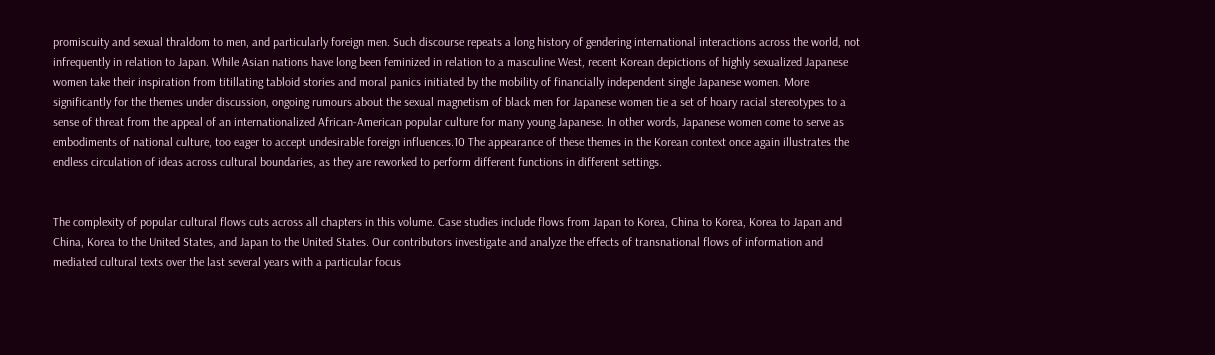promiscuity and sexual thraldom to men, and particularly foreign men. Such discourse repeats a long history of gendering international interactions across the world, not infrequently in relation to Japan. While Asian nations have long been feminized in relation to a masculine West, recent Korean depictions of highly sexualized Japanese women take their inspiration from titillating tabloid stories and moral panics initiated by the mobility of financially independent single Japanese women. More significantly for the themes under discussion, ongoing rumours about the sexual magnetism of black men for Japanese women tie a set of hoary racial stereotypes to a sense of threat from the appeal of an internationalized African-American popular culture for many young Japanese. In other words, Japanese women come to serve as embodiments of national culture, too eager to accept undesirable foreign influences.10 The appearance of these themes in the Korean context once again illustrates the endless circulation of ideas across cultural boundaries, as they are reworked to perform different functions in different settings.


The complexity of popular cultural flows cuts across all chapters in this volume. Case studies include flows from Japan to Korea, China to Korea, Korea to Japan and China, Korea to the United States, and Japan to the United States. Our contributors investigate and analyze the effects of transnational flows of information and mediated cultural texts over the last several years with a particular focus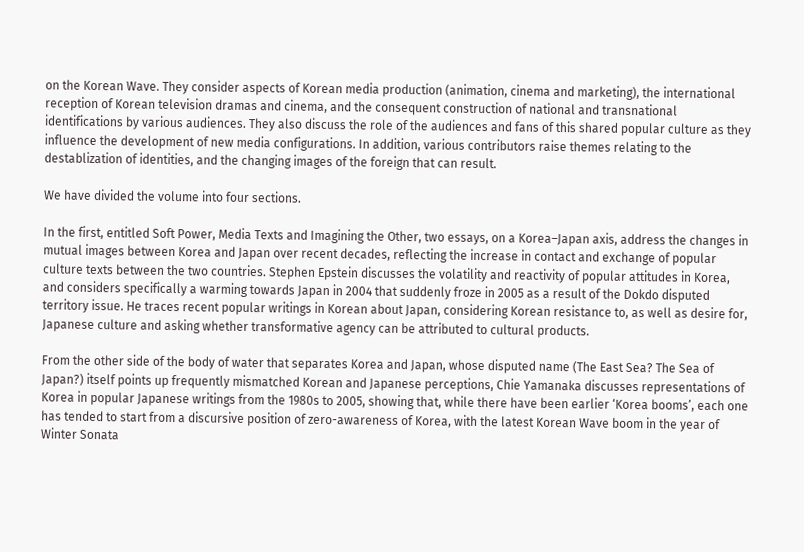on the Korean Wave. They consider aspects of Korean media production (animation, cinema and marketing), the international reception of Korean television dramas and cinema, and the consequent construction of national and transnational identifications by various audiences. They also discuss the role of the audiences and fans of this shared popular culture as they influence the development of new media configurations. In addition, various contributors raise themes relating to the destablization of identities, and the changing images of the foreign that can result.

We have divided the volume into four sections.

In the first, entitled Soft Power, Media Texts and Imagining the Other, two essays, on a Korea–Japan axis, address the changes in mutual images between Korea and Japan over recent decades, reflecting the increase in contact and exchange of popular culture texts between the two countries. Stephen Epstein discusses the volatility and reactivity of popular attitudes in Korea, and considers specifically a warming towards Japan in 2004 that suddenly froze in 2005 as a result of the Dokdo disputed territory issue. He traces recent popular writings in Korean about Japan, considering Korean resistance to, as well as desire for, Japanese culture and asking whether transformative agency can be attributed to cultural products.

From the other side of the body of water that separates Korea and Japan, whose disputed name (The East Sea? The Sea of Japan?) itself points up frequently mismatched Korean and Japanese perceptions, Chie Yamanaka discusses representations of Korea in popular Japanese writings from the 1980s to 2005, showing that, while there have been earlier ‘Korea booms’, each one has tended to start from a discursive position of zero-awareness of Korea, with the latest Korean Wave boom in the year of Winter Sonata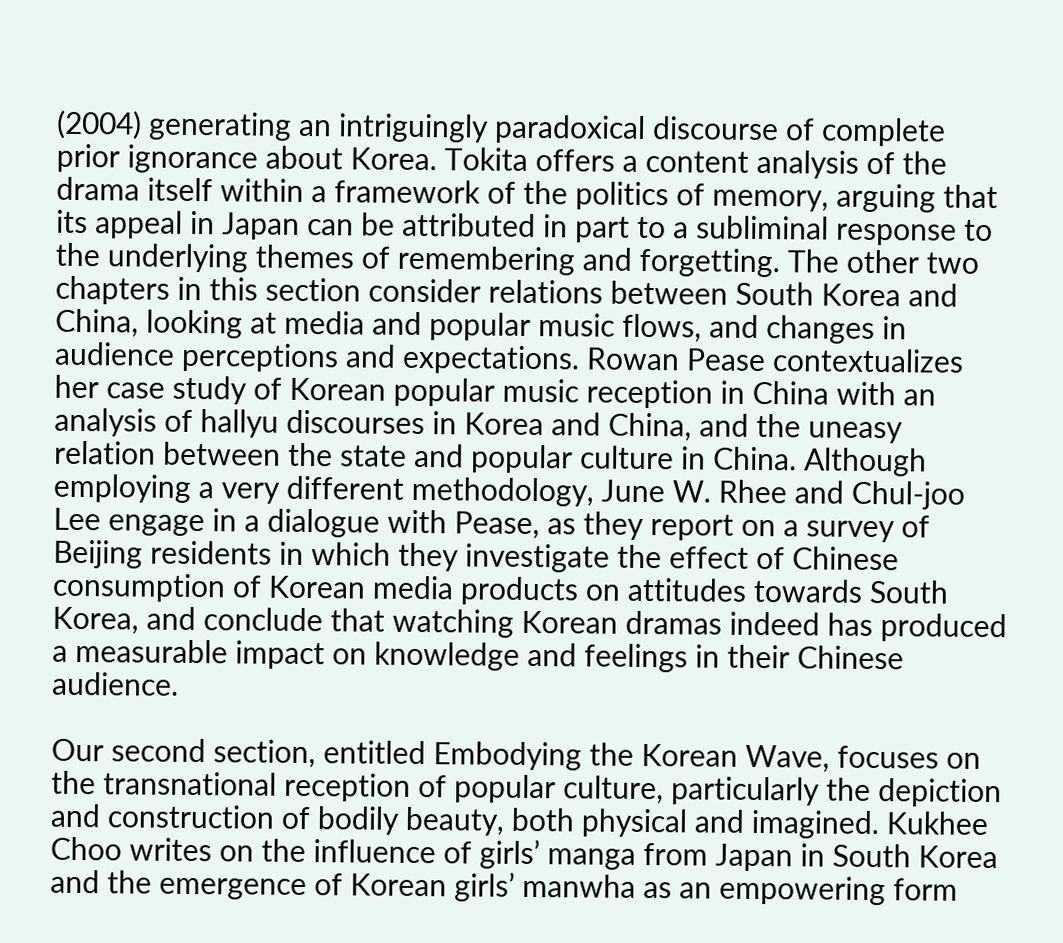(2004) generating an intriguingly paradoxical discourse of complete prior ignorance about Korea. Tokita offers a content analysis of the drama itself within a framework of the politics of memory, arguing that its appeal in Japan can be attributed in part to a subliminal response to the underlying themes of remembering and forgetting. The other two chapters in this section consider relations between South Korea and China, looking at media and popular music flows, and changes in audience perceptions and expectations. Rowan Pease contextualizes her case study of Korean popular music reception in China with an analysis of hallyu discourses in Korea and China, and the uneasy relation between the state and popular culture in China. Although employing a very different methodology, June W. Rhee and Chul-joo Lee engage in a dialogue with Pease, as they report on a survey of Beijing residents in which they investigate the effect of Chinese consumption of Korean media products on attitudes towards South Korea, and conclude that watching Korean dramas indeed has produced a measurable impact on knowledge and feelings in their Chinese audience.

Our second section, entitled Embodying the Korean Wave, focuses on the transnational reception of popular culture, particularly the depiction and construction of bodily beauty, both physical and imagined. Kukhee Choo writes on the influence of girls’ manga from Japan in South Korea and the emergence of Korean girls’ manwha as an empowering form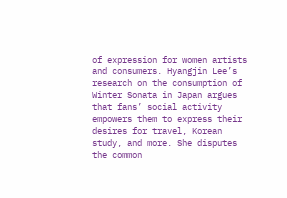of expression for women artists and consumers. Hyangjin Lee’s research on the consumption of Winter Sonata in Japan argues that fans’ social activity empowers them to express their desires for travel, Korean study, and more. She disputes the common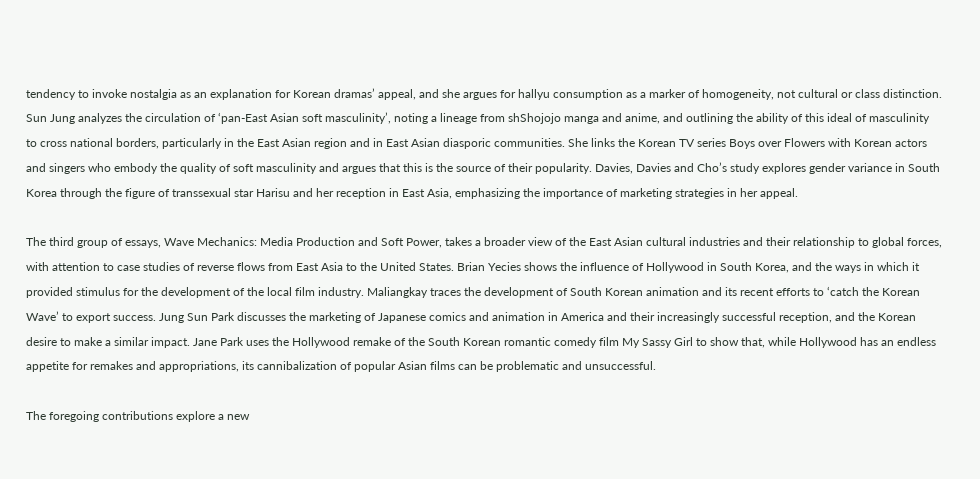tendency to invoke nostalgia as an explanation for Korean dramas’ appeal, and she argues for hallyu consumption as a marker of homogeneity, not cultural or class distinction. Sun Jung analyzes the circulation of ‘pan-East Asian soft masculinity’, noting a lineage from shShojojo manga and anime, and outlining the ability of this ideal of masculinity to cross national borders, particularly in the East Asian region and in East Asian diasporic communities. She links the Korean TV series Boys over Flowers with Korean actors and singers who embody the quality of soft masculinity and argues that this is the source of their popularity. Davies, Davies and Cho’s study explores gender variance in South Korea through the figure of transsexual star Harisu and her reception in East Asia, emphasizing the importance of marketing strategies in her appeal.

The third group of essays, Wave Mechanics: Media Production and Soft Power, takes a broader view of the East Asian cultural industries and their relationship to global forces, with attention to case studies of reverse flows from East Asia to the United States. Brian Yecies shows the influence of Hollywood in South Korea, and the ways in which it provided stimulus for the development of the local film industry. Maliangkay traces the development of South Korean animation and its recent efforts to ‘catch the Korean Wave’ to export success. Jung Sun Park discusses the marketing of Japanese comics and animation in America and their increasingly successful reception, and the Korean desire to make a similar impact. Jane Park uses the Hollywood remake of the South Korean romantic comedy film My Sassy Girl to show that, while Hollywood has an endless appetite for remakes and appropriations, its cannibalization of popular Asian films can be problematic and unsuccessful.

The foregoing contributions explore a new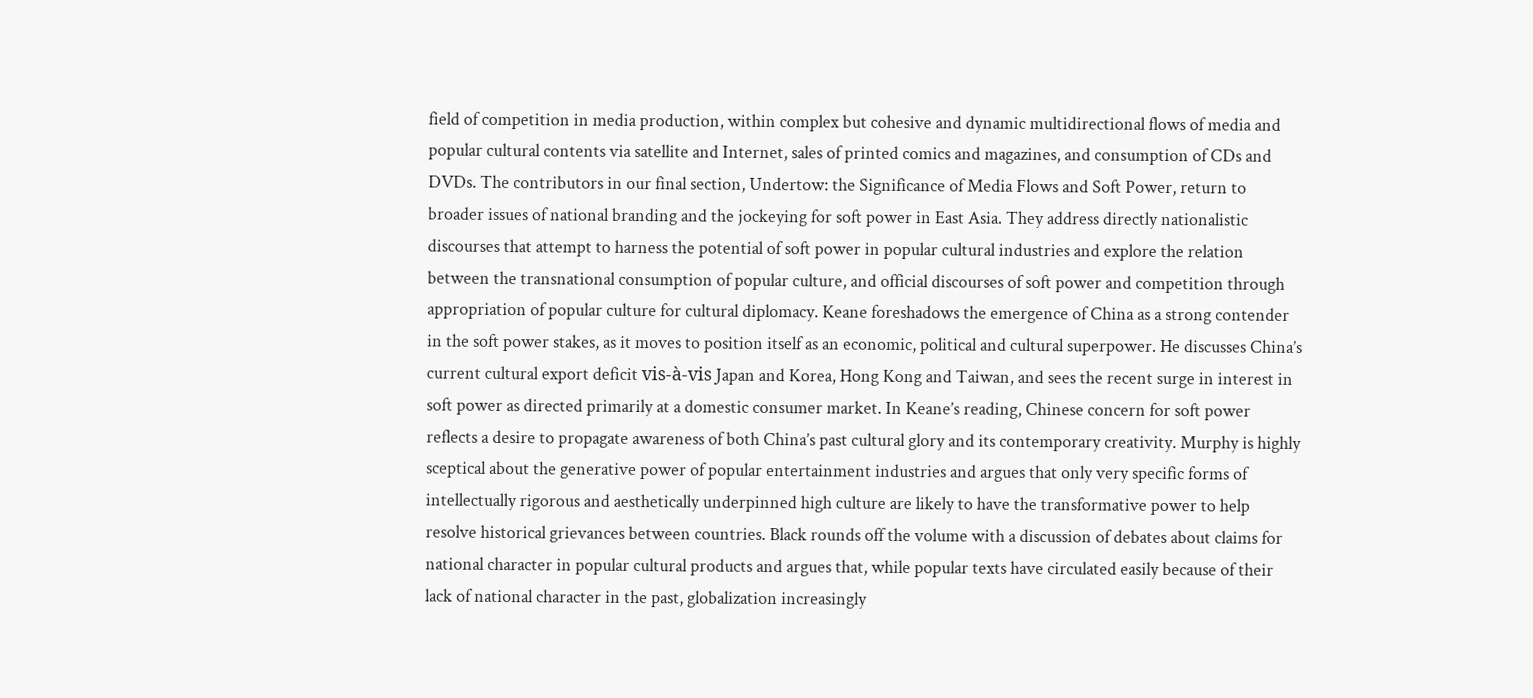field of competition in media production, within complex but cohesive and dynamic multidirectional flows of media and popular cultural contents via satellite and Internet, sales of printed comics and magazines, and consumption of CDs and DVDs. The contributors in our final section, Undertow: the Significance of Media Flows and Soft Power, return to broader issues of national branding and the jockeying for soft power in East Asia. They address directly nationalistic discourses that attempt to harness the potential of soft power in popular cultural industries and explore the relation between the transnational consumption of popular culture, and official discourses of soft power and competition through appropriation of popular culture for cultural diplomacy. Keane foreshadows the emergence of China as a strong contender in the soft power stakes, as it moves to position itself as an economic, political and cultural superpower. He discusses China’s current cultural export deficit vis-à-vis Japan and Korea, Hong Kong and Taiwan, and sees the recent surge in interest in soft power as directed primarily at a domestic consumer market. In Keane’s reading, Chinese concern for soft power reflects a desire to propagate awareness of both China’s past cultural glory and its contemporary creativity. Murphy is highly sceptical about the generative power of popular entertainment industries and argues that only very specific forms of intellectually rigorous and aesthetically underpinned high culture are likely to have the transformative power to help resolve historical grievances between countries. Black rounds off the volume with a discussion of debates about claims for national character in popular cultural products and argues that, while popular texts have circulated easily because of their lack of national character in the past, globalization increasingly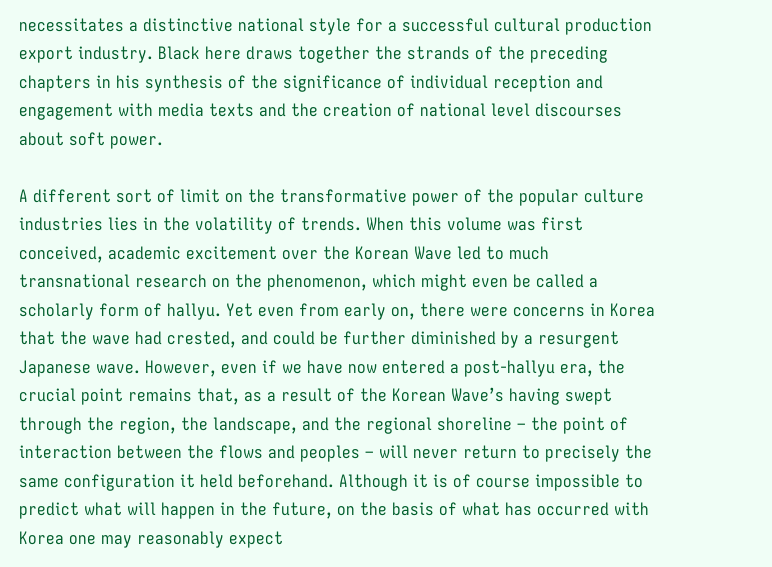necessitates a distinctive national style for a successful cultural production export industry. Black here draws together the strands of the preceding chapters in his synthesis of the significance of individual reception and engagement with media texts and the creation of national level discourses about soft power.

A different sort of limit on the transformative power of the popular culture industries lies in the volatility of trends. When this volume was first conceived, academic excitement over the Korean Wave led to much transnational research on the phenomenon, which might even be called a scholarly form of hallyu. Yet even from early on, there were concerns in Korea that the wave had crested, and could be further diminished by a resurgent Japanese wave. However, even if we have now entered a post-hallyu era, the crucial point remains that, as a result of the Korean Wave’s having swept through the region, the landscape, and the regional shoreline – the point of interaction between the flows and peoples – will never return to precisely the same configuration it held beforehand. Although it is of course impossible to predict what will happen in the future, on the basis of what has occurred with Korea one may reasonably expect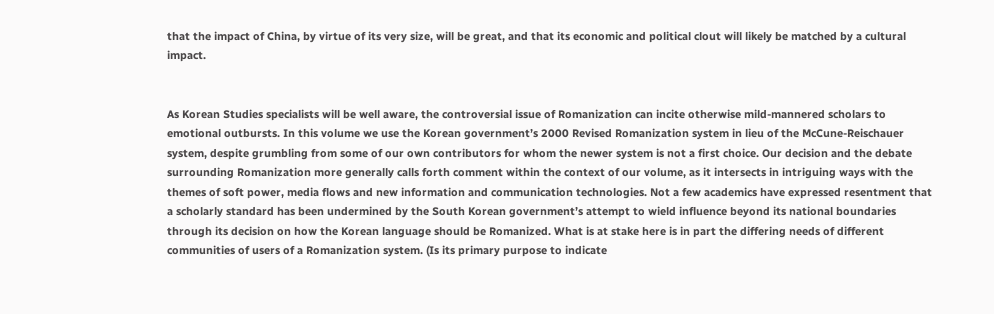that the impact of China, by virtue of its very size, will be great, and that its economic and political clout will likely be matched by a cultural impact.


As Korean Studies specialists will be well aware, the controversial issue of Romanization can incite otherwise mild-mannered scholars to emotional outbursts. In this volume we use the Korean government’s 2000 Revised Romanization system in lieu of the McCune-Reischauer system, despite grumbling from some of our own contributors for whom the newer system is not a first choice. Our decision and the debate surrounding Romanization more generally calls forth comment within the context of our volume, as it intersects in intriguing ways with the themes of soft power, media flows and new information and communication technologies. Not a few academics have expressed resentment that a scholarly standard has been undermined by the South Korean government’s attempt to wield influence beyond its national boundaries through its decision on how the Korean language should be Romanized. What is at stake here is in part the differing needs of different communities of users of a Romanization system. (Is its primary purpose to indicate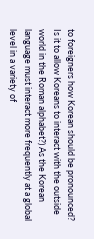to foreigners how Korean should be pronounced? Is it to allow Koreans to interact with the outside world in the Roman alphabet?) As the Korean language must interact more frequently at a global level in a variety of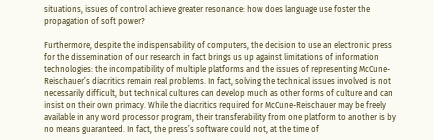situations, issues of control achieve greater resonance: how does language use foster the propagation of soft power?

Furthermore, despite the indispensability of computers, the decision to use an electronic press for the dissemination of our research in fact brings us up against limitations of information technologies: the incompatibility of multiple platforms and the issues of representing McCune-Reischauer’s diacritics remain real problems. In fact, solving the technical issues involved is not necessarily difficult, but technical cultures can develop much as other forms of culture and can insist on their own primacy. While the diacritics required for McCune-Reischauer may be freely available in any word processor program, their transferability from one platform to another is by no means guaranteed. In fact, the press’s software could not, at the time of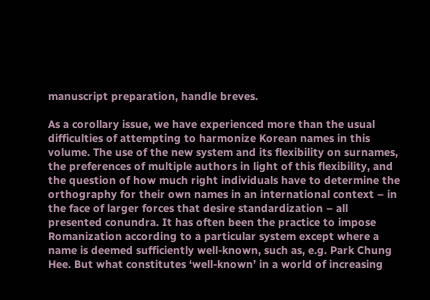manuscript preparation, handle breves.

As a corollary issue, we have experienced more than the usual difficulties of attempting to harmonize Korean names in this volume. The use of the new system and its flexibility on surnames, the preferences of multiple authors in light of this flexibility, and the question of how much right individuals have to determine the orthography for their own names in an international context – in the face of larger forces that desire standardization – all presented conundra. It has often been the practice to impose Romanization according to a particular system except where a name is deemed sufficiently well-known, such as, e.g. Park Chung Hee. But what constitutes ‘well-known’ in a world of increasing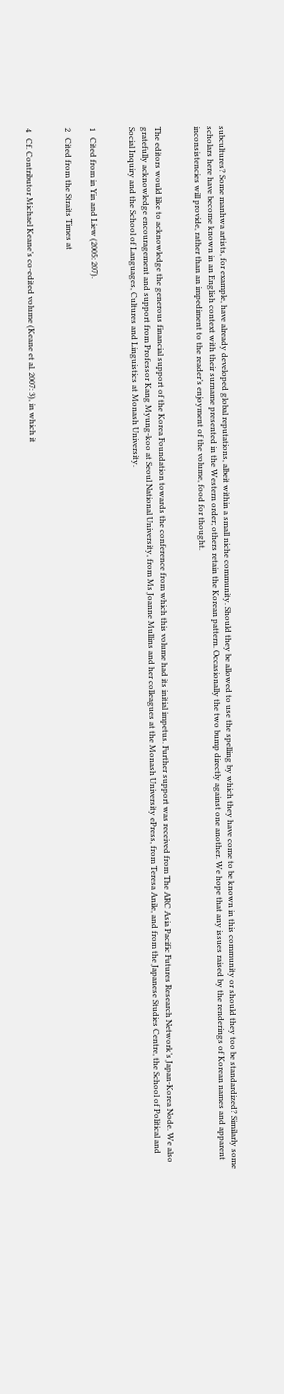subcultures? Some manhwa artists, for example, have already developed global reputations, albeit within a small niche community. Should they be allowed to use the spelling by which they have come to be known in this community or should they too be standardized? Similarly some scholars here have become known in an English context with their surname presented in the Western order; others retain the Korean pattern. Occasionally the two bump directly against one another. We hope that any issues raised by the renderings of Korean names and apparent inconsistencies will provide, rather than an impediment to the reader’s enjoyment of the volume, food for thought.


The editors would like to acknowledge the generous financial support of the Korea Foundation towards the conference from which this volume had its initial impetus. Further support was received from The ARC Asia Pacific Futures Research Network’s Japan-Korea Node. We also gratefully acknowledge encouragement and support from Professor Kang Myung-koo at Seoul National University, from Ms Joanne Mullins and her colleagues at the Monash University ePress, from Teresa Anile, and from the Japanese Studies Centre, the School of Political and Social Inquiry and the School of Languages, Cultures and Linguistics at Monash University.


1   Cited from in Yin and Liew (2005: 207).

2   Cited from the Straits Times at


4   Cf. Contributor Michael Keane’s co-edited volume (Keane et al. 2007: 3), in which it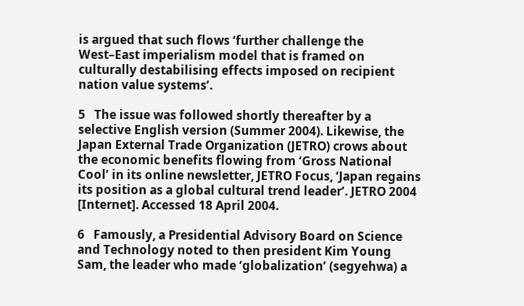is argued that such flows ‘further challenge the West–East imperialism model that is framed on culturally destabilising effects imposed on recipient nation value systems’.

5   The issue was followed shortly thereafter by a selective English version (Summer 2004). Likewise, the Japan External Trade Organization (JETRO) crows about the economic benefits flowing from ‘Gross National Cool’ in its online newsletter, JETRO Focus, ‘Japan regains its position as a global cultural trend leader’. JETRO 2004 [Internet]. Accessed 18 April 2004.

6   Famously, a Presidential Advisory Board on Science and Technology noted to then president Kim Young Sam, the leader who made ‘globalization’ (segyehwa) a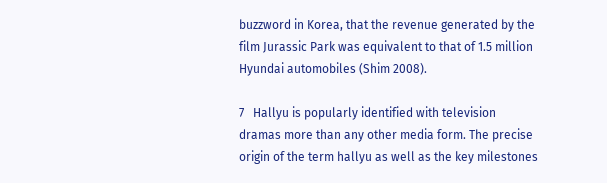buzzword in Korea, that the revenue generated by the film Jurassic Park was equivalent to that of 1.5 million Hyundai automobiles (Shim 2008).

7   Hallyu is popularly identified with television dramas more than any other media form. The precise origin of the term hallyu as well as the key milestones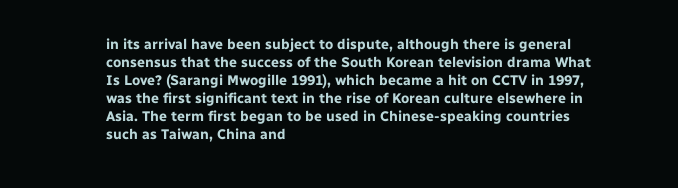in its arrival have been subject to dispute, although there is general consensus that the success of the South Korean television drama What Is Love? (Sarangi Mwogille 1991), which became a hit on CCTV in 1997, was the first significant text in the rise of Korean culture elsewhere in Asia. The term first began to be used in Chinese-speaking countries such as Taiwan, China and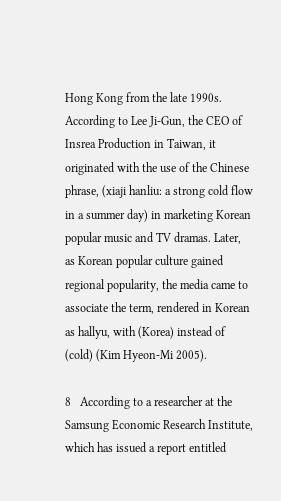Hong Kong from the late 1990s. According to Lee Ji-Gun, the CEO of Insrea Production in Taiwan, it originated with the use of the Chinese phrase, (xiaji hanliu: a strong cold flow in a summer day) in marketing Korean popular music and TV dramas. Later, as Korean popular culture gained regional popularity, the media came to associate the term, rendered in Korean as hallyu, with (Korea) instead of (cold) (Kim Hyeon-Mi 2005).

8   According to a researcher at the Samsung Economic Research Institute, which has issued a report entitled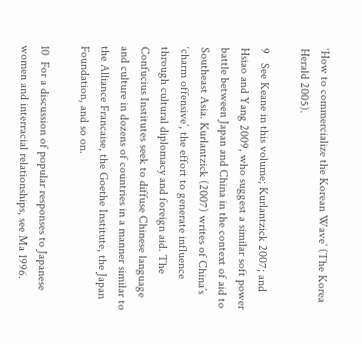‘How to commercialize the Korean Wave’ (The Korea Herald 2005).

9   See Keane in this volume; Kurlantzick 2007; and Hsiao and Yang 2009, who suggest a similar soft power battle between Japan and China in the context of aid to Southeast Asia. Kurlantzick (2007) writes of China’s ‘charm offensive’, the effort to generate influence through cultural diplomacy and foreign aid. The Confucius Institutes seek to diffuse Chinese language and culture in dozens of countries in a manner similar to the Alliance Francaise, the Goethe Institute, the Japan Foundation, and so on.

10  For a discussion of popular responses to Japanese women and interracial relationships, see Ma 1996.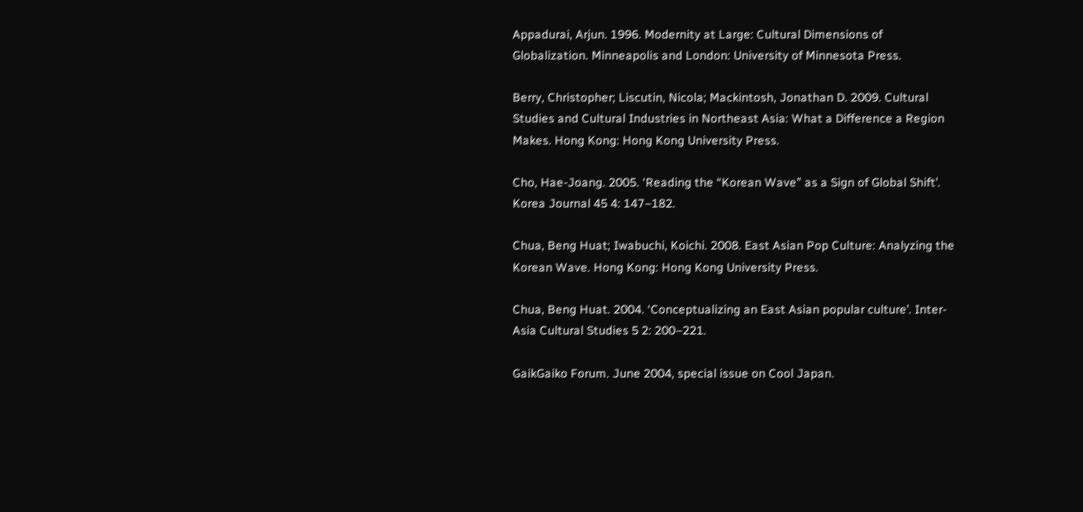Appadurai, Arjun. 1996. Modernity at Large: Cultural Dimensions of Globalization. Minneapolis and London: University of Minnesota Press.

Berry, Christopher; Liscutin, Nicola; Mackintosh, Jonathan D. 2009. Cultural Studies and Cultural Industries in Northeast Asia: What a Difference a Region Makes. Hong Kong: Hong Kong University Press.

Cho, Hae-Joang. 2005. ‘Reading the “Korean Wave” as a Sign of Global Shift’. Korea Journal 45 4: 147–182.

Chua, Beng Huat; Iwabuchi, Koichi. 2008. East Asian Pop Culture: Analyzing the Korean Wave. Hong Kong: Hong Kong University Press.

Chua, Beng Huat. 2004. ‘Conceptualizing an East Asian popular culture’. Inter-Asia Cultural Studies 5 2: 200–221.

GaikGaiko Forum. June 2004, special issue on Cool Japan.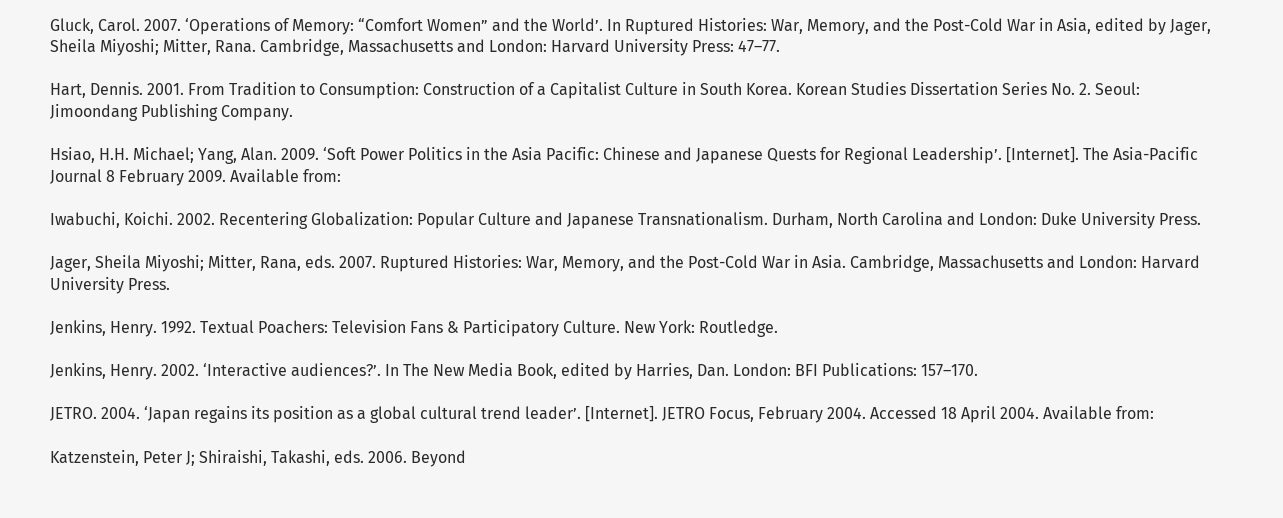Gluck, Carol. 2007. ‘Operations of Memory: “Comfort Women” and the World’. In Ruptured Histories: War, Memory, and the Post-Cold War in Asia, edited by Jager, Sheila Miyoshi; Mitter, Rana. Cambridge, Massachusetts and London: Harvard University Press: 47–77.

Hart, Dennis. 2001. From Tradition to Consumption: Construction of a Capitalist Culture in South Korea. Korean Studies Dissertation Series No. 2. Seoul: Jimoondang Publishing Company.

Hsiao, H.H. Michael; Yang, Alan. 2009. ‘Soft Power Politics in the Asia Pacific: Chinese and Japanese Quests for Regional Leadership’. [Internet]. The Asia-Pacific Journal 8 February 2009. Available from:

Iwabuchi, Koichi. 2002. Recentering Globalization: Popular Culture and Japanese Transnationalism. Durham, North Carolina and London: Duke University Press.

Jager, Sheila Miyoshi; Mitter, Rana, eds. 2007. Ruptured Histories: War, Memory, and the Post-Cold War in Asia. Cambridge, Massachusetts and London: Harvard University Press.

Jenkins, Henry. 1992. Textual Poachers: Television Fans & Participatory Culture. New York: Routledge.

Jenkins, Henry. 2002. ‘Interactive audiences?’. In The New Media Book, edited by Harries, Dan. London: BFI Publications: 157–170.

JETRO. 2004. ‘Japan regains its position as a global cultural trend leader’. [Internet]. JETRO Focus, February 2004. Accessed 18 April 2004. Available from:

Katzenstein, Peter J; Shiraishi, Takashi, eds. 2006. Beyond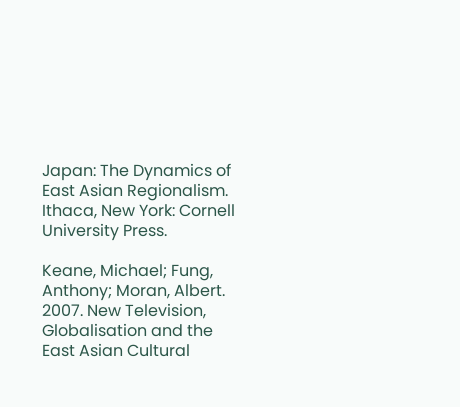Japan: The Dynamics of East Asian Regionalism. Ithaca, New York: Cornell University Press.

Keane, Michael; Fung, Anthony; Moran, Albert. 2007. New Television, Globalisation and the East Asian Cultural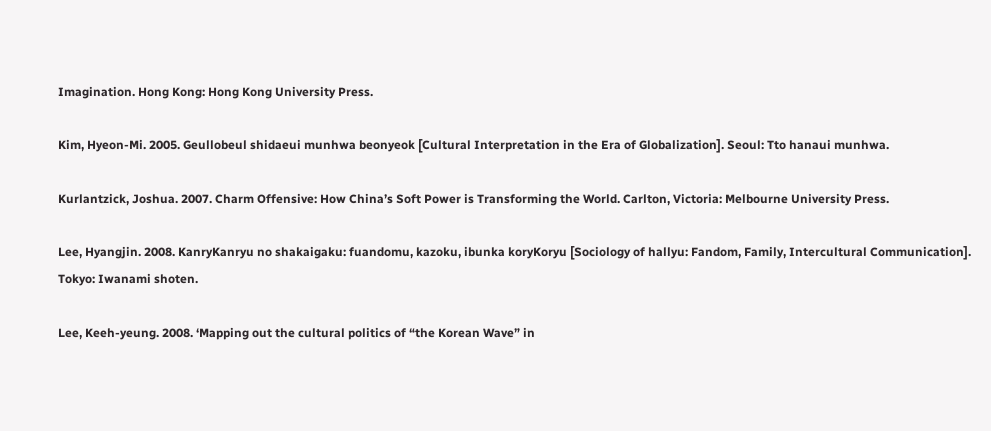Imagination. Hong Kong: Hong Kong University Press.

Kim, Hyeon-Mi. 2005. Geullobeul shidaeui munhwa beonyeok [Cultural Interpretation in the Era of Globalization]. Seoul: Tto hanaui munhwa.

Kurlantzick, Joshua. 2007. Charm Offensive: How China’s Soft Power is Transforming the World. Carlton, Victoria: Melbourne University Press.

Lee, Hyangjin. 2008. KanryKanryu no shakaigaku: fuandomu, kazoku, ibunka koryKoryu [Sociology of hallyu: Fandom, Family, Intercultural Communication]. Tokyo: Iwanami shoten.

Lee, Keeh-yeung. 2008. ‘Mapping out the cultural politics of “the Korean Wave” in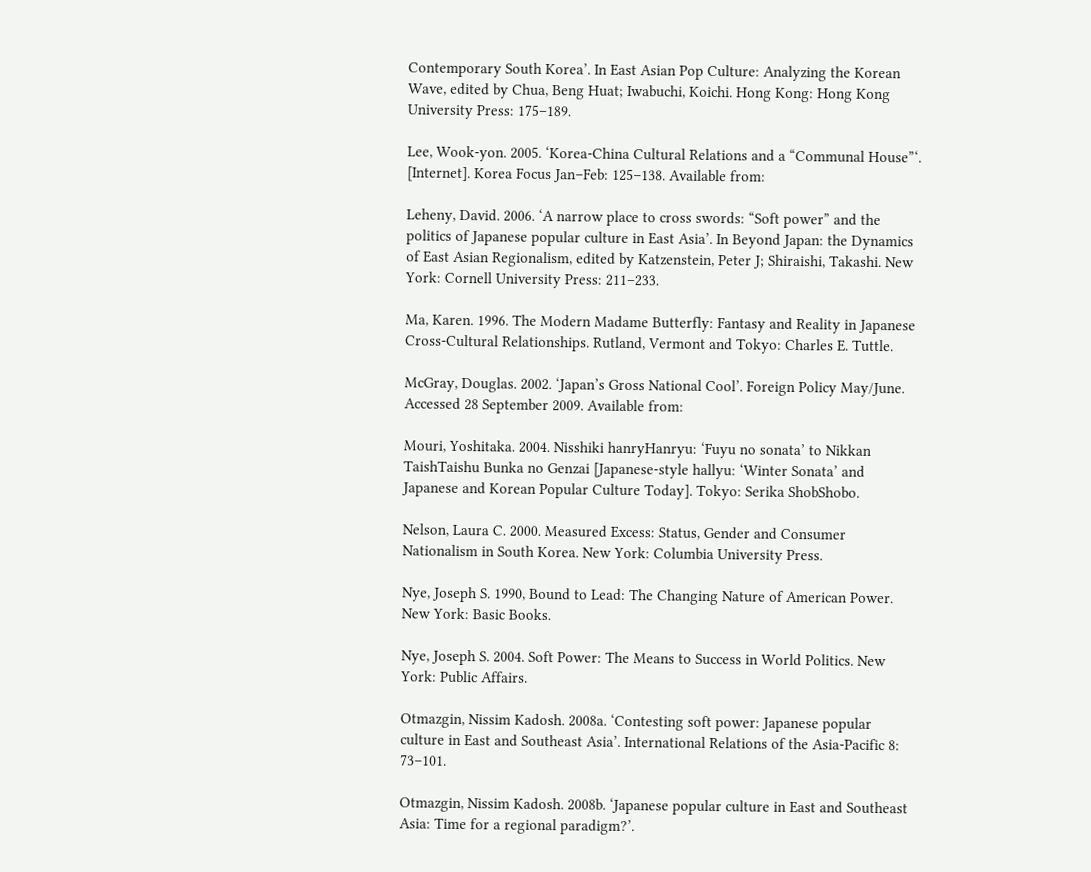Contemporary South Korea’. In East Asian Pop Culture: Analyzing the Korean Wave, edited by Chua, Beng Huat; Iwabuchi, Koichi. Hong Kong: Hong Kong University Press: 175–189.

Lee, Wook-yon. 2005. ‘Korea-China Cultural Relations and a “Communal House”‘. [Internet]. Korea Focus Jan–Feb: 125–138. Available from:

Leheny, David. 2006. ‘A narrow place to cross swords: “Soft power” and the politics of Japanese popular culture in East Asia’. In Beyond Japan: the Dynamics of East Asian Regionalism, edited by Katzenstein, Peter J; Shiraishi, Takashi. New York: Cornell University Press: 211–233.

Ma, Karen. 1996. The Modern Madame Butterfly: Fantasy and Reality in Japanese Cross-Cultural Relationships. Rutland, Vermont and Tokyo: Charles E. Tuttle.

McGray, Douglas. 2002. ‘Japan’s Gross National Cool’. Foreign Policy May/June. Accessed 28 September 2009. Available from:

Mouri, Yoshitaka. 2004. Nisshiki hanryHanryu: ‘Fuyu no sonata’ to Nikkan TaishTaishu Bunka no Genzai [Japanese-style hallyu: ‘Winter Sonata’ and Japanese and Korean Popular Culture Today]. Tokyo: Serika ShobShobo.

Nelson, Laura C. 2000. Measured Excess: Status, Gender and Consumer Nationalism in South Korea. New York: Columbia University Press.

Nye, Joseph S. 1990, Bound to Lead: The Changing Nature of American Power. New York: Basic Books.

Nye, Joseph S. 2004. Soft Power: The Means to Success in World Politics. New York: Public Affairs.

Otmazgin, Nissim Kadosh. 2008a. ‘Contesting soft power: Japanese popular culture in East and Southeast Asia’. International Relations of the Asia-Pacific 8: 73–101.

Otmazgin, Nissim Kadosh. 2008b. ‘Japanese popular culture in East and Southeast Asia: Time for a regional paradigm?’.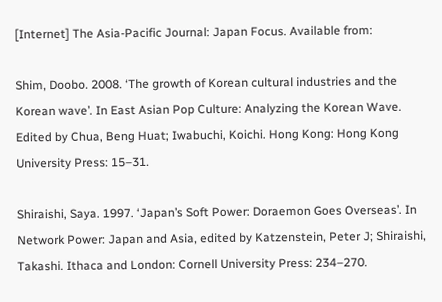[Internet] The Asia-Pacific Journal: Japan Focus. Available from:

Shim, Doobo. 2008. ‘The growth of Korean cultural industries and the Korean wave’. In East Asian Pop Culture: Analyzing the Korean Wave. Edited by Chua, Beng Huat; Iwabuchi, Koichi. Hong Kong: Hong Kong University Press: 15–31.

Shiraishi, Saya. 1997. ‘Japan’s Soft Power: Doraemon Goes Overseas’. In Network Power: Japan and Asia, edited by Katzenstein, Peter J; Shiraishi, Takashi. Ithaca and London: Cornell University Press: 234–270.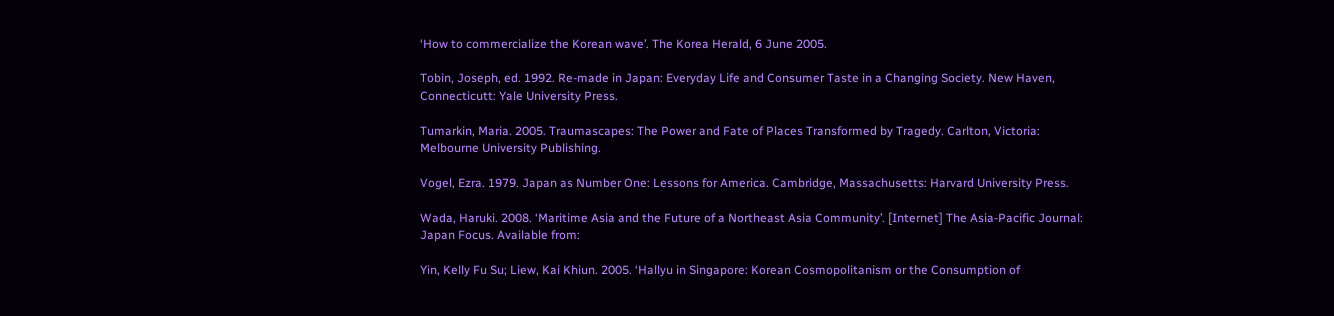‘How to commercialize the Korean wave’. The Korea Herald, 6 June 2005.

Tobin, Joseph, ed. 1992. Re-made in Japan: Everyday Life and Consumer Taste in a Changing Society. New Haven, Connecticutt: Yale University Press.

Tumarkin, Maria. 2005. Traumascapes: The Power and Fate of Places Transformed by Tragedy. Carlton, Victoria: Melbourne University Publishing.

Vogel, Ezra. 1979. Japan as Number One: Lessons for America. Cambridge, Massachusetts: Harvard University Press.

Wada, Haruki. 2008. ‘Maritime Asia and the Future of a Northeast Asia Community’. [Internet] The Asia-Pacific Journal: Japan Focus. Available from:

Yin, Kelly Fu Su; Liew, Kai Khiun. 2005. ‘Hallyu in Singapore: Korean Cosmopolitanism or the Consumption of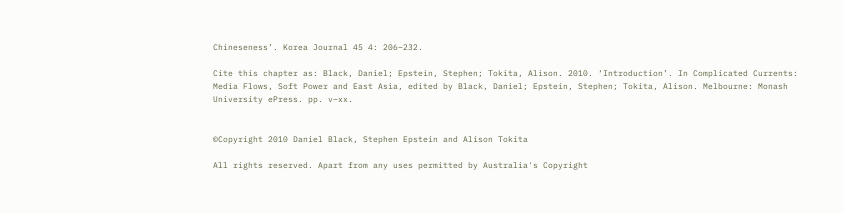Chineseness’. Korea Journal 45 4: 206–232.

Cite this chapter as: Black, Daniel; Epstein, Stephen; Tokita, Alison. 2010. ‘Introduction’. In Complicated Currents: Media Flows, Soft Power and East Asia, edited by Black, Daniel; Epstein, Stephen; Tokita, Alison. Melbourne: Monash University ePress. pp. v–xx.


©Copyright 2010 Daniel Black, Stephen Epstein and Alison Tokita

All rights reserved. Apart from any uses permitted by Australia's Copyright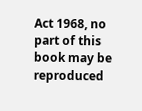Act 1968, no part of this book may be reproduced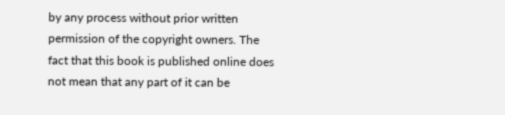by any process without prior written permission of the copyright owners. The fact that this book is published online does not mean that any part of it can be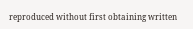reproduced without first obtaining written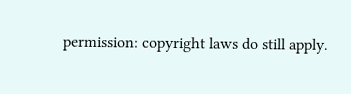permission: copyright laws do still apply.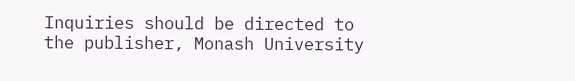Inquiries should be directed to the publisher, Monash University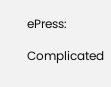ePress:

Complicated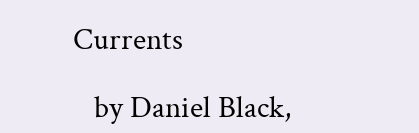Currents

   by Daniel Black,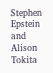Stephen Epstein and Alison Tokita